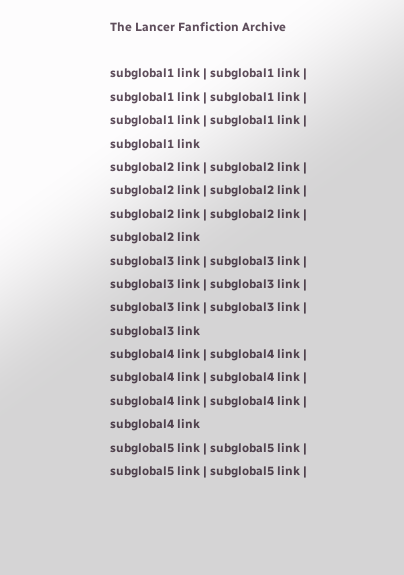The Lancer Fanfiction Archive

subglobal1 link | subglobal1 link | subglobal1 link | subglobal1 link | subglobal1 link | subglobal1 link | subglobal1 link
subglobal2 link | subglobal2 link | subglobal2 link | subglobal2 link | subglobal2 link | subglobal2 link | subglobal2 link
subglobal3 link | subglobal3 link | subglobal3 link | subglobal3 link | subglobal3 link | subglobal3 link | subglobal3 link
subglobal4 link | subglobal4 link | subglobal4 link | subglobal4 link | subglobal4 link | subglobal4 link | subglobal4 link
subglobal5 link | subglobal5 link | subglobal5 link | subglobal5 link |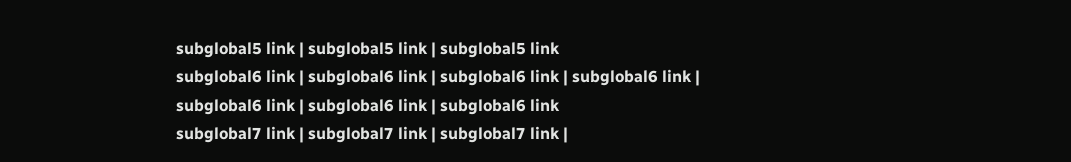subglobal5 link | subglobal5 link | subglobal5 link
subglobal6 link | subglobal6 link | subglobal6 link | subglobal6 link | subglobal6 link | subglobal6 link | subglobal6 link
subglobal7 link | subglobal7 link | subglobal7 link |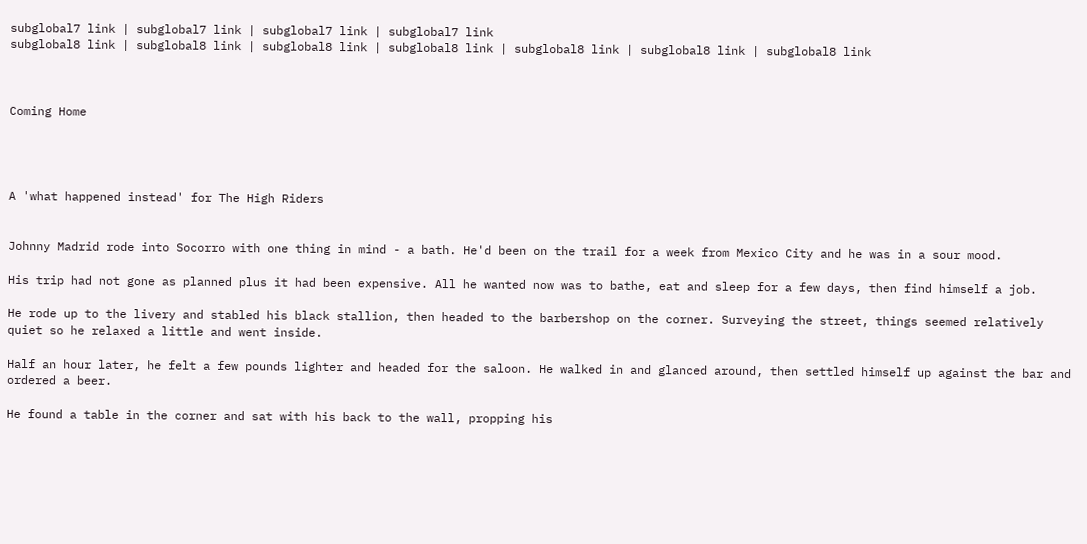subglobal7 link | subglobal7 link | subglobal7 link | subglobal7 link
subglobal8 link | subglobal8 link | subglobal8 link | subglobal8 link | subglobal8 link | subglobal8 link | subglobal8 link



Coming Home




A 'what happened instead' for The High Riders


Johnny Madrid rode into Socorro with one thing in mind - a bath. He'd been on the trail for a week from Mexico City and he was in a sour mood.

His trip had not gone as planned plus it had been expensive. All he wanted now was to bathe, eat and sleep for a few days, then find himself a job.

He rode up to the livery and stabled his black stallion, then headed to the barbershop on the corner. Surveying the street, things seemed relatively quiet so he relaxed a little and went inside.

Half an hour later, he felt a few pounds lighter and headed for the saloon. He walked in and glanced around, then settled himself up against the bar and ordered a beer.

He found a table in the corner and sat with his back to the wall, propping his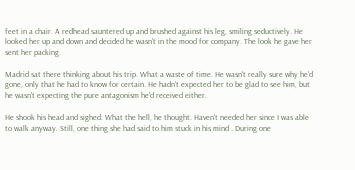feet in a chair. A redhead sauntered up and brushed against his leg, smiling seductively. He looked her up and down and decided he wasn't in the mood for company. The look he gave her sent her packing.

Madrid sat there thinking about his trip. What a waste of time. He wasn't really sure why he'd gone, only that he had to know for certain. He hadn't expected her to be glad to see him, but he wasn't expecting the pure antagonism he'd received either.

He shook his head and sighed. What the hell, he thought. Haven't needed her since I was able to walk anyway. Still, one thing she had said to him stuck in his mind . During one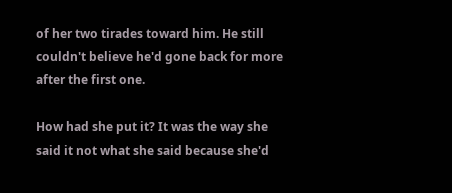of her two tirades toward him. He still couldn't believe he'd gone back for more after the first one.

How had she put it? It was the way she said it not what she said because she'd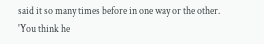said it so many times before in one way or the other. 'You think he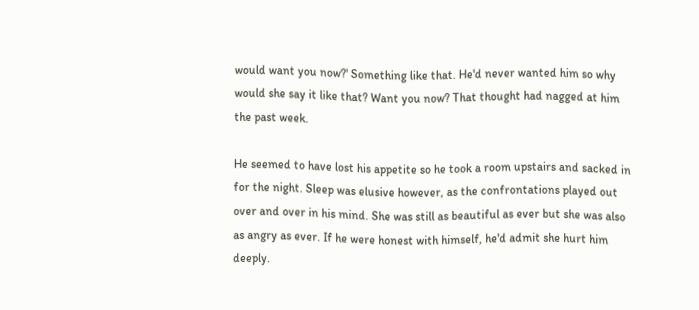would want you now?' Something like that. He'd never wanted him so why would she say it like that? Want you now? That thought had nagged at him the past week.

He seemed to have lost his appetite so he took a room upstairs and sacked in for the night. Sleep was elusive however, as the confrontations played out over and over in his mind. She was still as beautiful as ever but she was also as angry as ever. If he were honest with himself, he'd admit she hurt him deeply.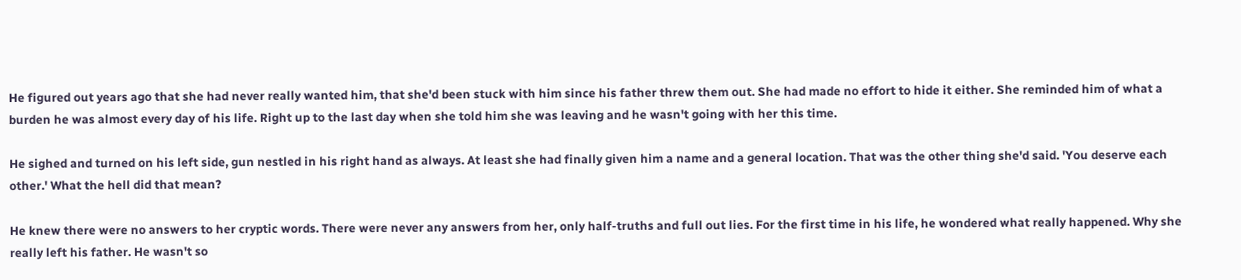He figured out years ago that she had never really wanted him, that she'd been stuck with him since his father threw them out. She had made no effort to hide it either. She reminded him of what a burden he was almost every day of his life. Right up to the last day when she told him she was leaving and he wasn't going with her this time.

He sighed and turned on his left side, gun nestled in his right hand as always. At least she had finally given him a name and a general location. That was the other thing she'd said. 'You deserve each other.' What the hell did that mean?

He knew there were no answers to her cryptic words. There were never any answers from her, only half-truths and full out lies. For the first time in his life, he wondered what really happened. Why she really left his father. He wasn't so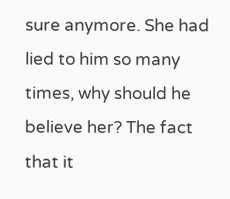sure anymore. She had lied to him so many times, why should he believe her? The fact that it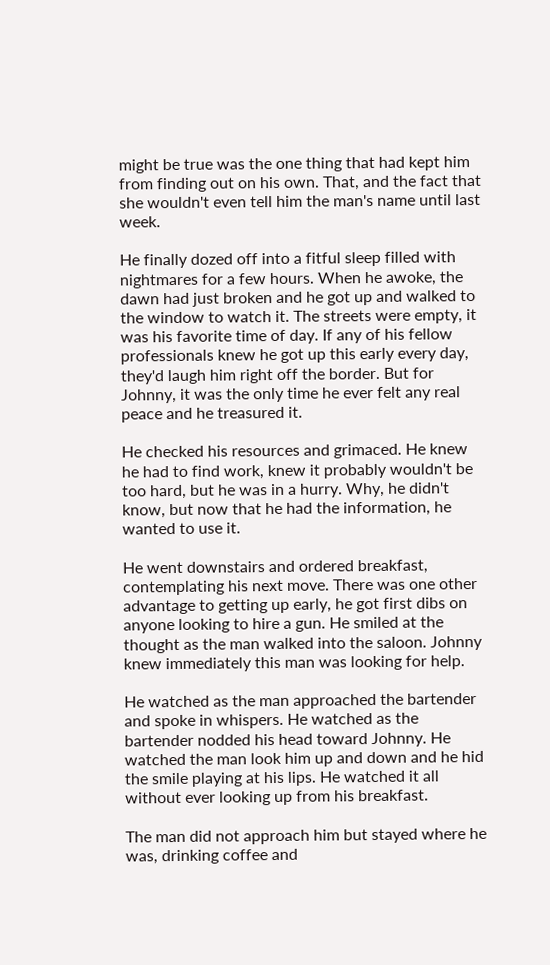might be true was the one thing that had kept him from finding out on his own. That, and the fact that she wouldn't even tell him the man's name until last week.

He finally dozed off into a fitful sleep filled with nightmares for a few hours. When he awoke, the dawn had just broken and he got up and walked to the window to watch it. The streets were empty, it was his favorite time of day. If any of his fellow professionals knew he got up this early every day, they'd laugh him right off the border. But for Johnny, it was the only time he ever felt any real peace and he treasured it.

He checked his resources and grimaced. He knew he had to find work, knew it probably wouldn't be too hard, but he was in a hurry. Why, he didn't know, but now that he had the information, he wanted to use it.

He went downstairs and ordered breakfast, contemplating his next move. There was one other advantage to getting up early, he got first dibs on anyone looking to hire a gun. He smiled at the thought as the man walked into the saloon. Johnny knew immediately this man was looking for help.

He watched as the man approached the bartender and spoke in whispers. He watched as the bartender nodded his head toward Johnny. He watched the man look him up and down and he hid the smile playing at his lips. He watched it all without ever looking up from his breakfast.

The man did not approach him but stayed where he was, drinking coffee and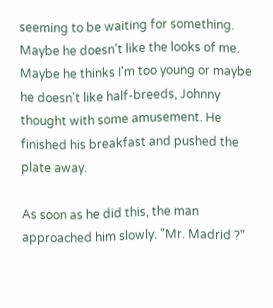seeming to be waiting for something. Maybe he doesn't like the looks of me. Maybe he thinks I'm too young or maybe he doesn't like half-breeds, Johnny thought with some amusement. He finished his breakfast and pushed the plate away.

As soon as he did this, the man approached him slowly. "Mr. Madrid ?"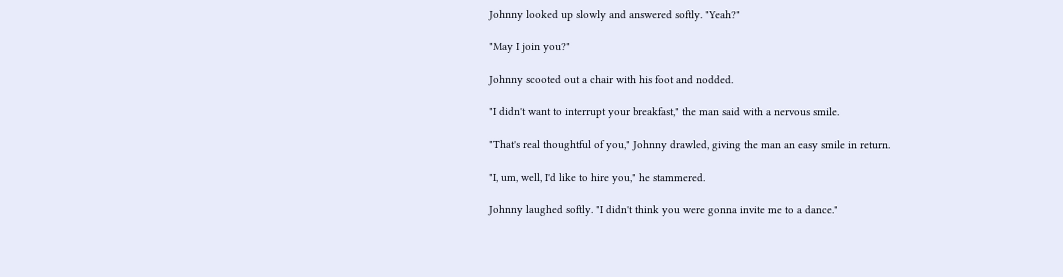Johnny looked up slowly and answered softly. "Yeah?"

"May I join you?"

Johnny scooted out a chair with his foot and nodded.

"I didn't want to interrupt your breakfast," the man said with a nervous smile.

"That's real thoughtful of you," Johnny drawled, giving the man an easy smile in return.

"I, um, well, I'd like to hire you," he stammered.

Johnny laughed softly. "I didn't think you were gonna invite me to a dance."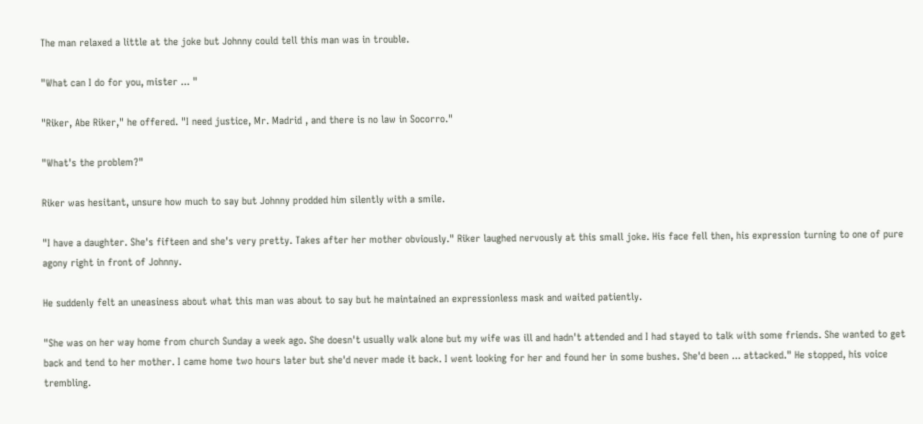The man relaxed a little at the joke but Johnny could tell this man was in trouble.

"What can I do for you, mister ... "

"Riker, Abe Riker," he offered. "I need justice, Mr. Madrid , and there is no law in Socorro."

"What's the problem?"

Riker was hesitant, unsure how much to say but Johnny prodded him silently with a smile.

"I have a daughter. She's fifteen and she's very pretty. Takes after her mother obviously." Riker laughed nervously at this small joke. His face fell then, his expression turning to one of pure agony right in front of Johnny.

He suddenly felt an uneasiness about what this man was about to say but he maintained an expressionless mask and waited patiently.

"She was on her way home from church Sunday a week ago. She doesn't usually walk alone but my wife was ill and hadn't attended and I had stayed to talk with some friends. She wanted to get back and tend to her mother. I came home two hours later but she'd never made it back. I went looking for her and found her in some bushes. She'd been ... attacked." He stopped, his voice trembling.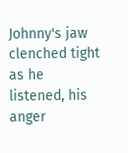Johnny's jaw clenched tight as he listened, his anger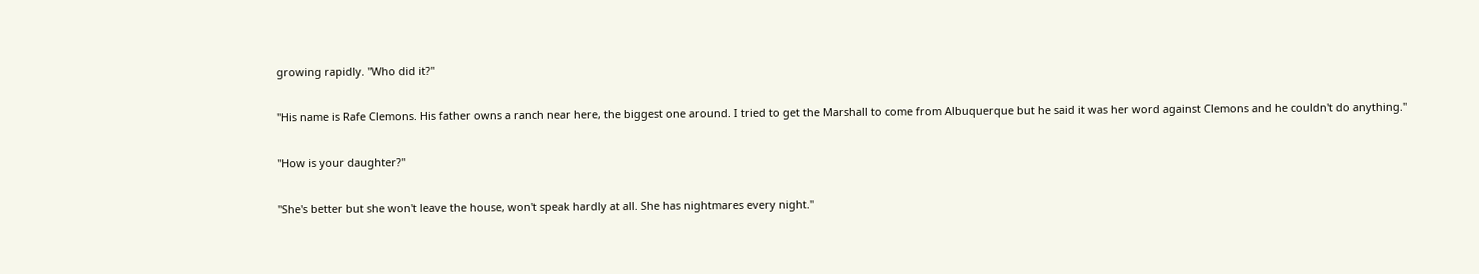growing rapidly. "Who did it?"

"His name is Rafe Clemons. His father owns a ranch near here, the biggest one around. I tried to get the Marshall to come from Albuquerque but he said it was her word against Clemons and he couldn't do anything."

"How is your daughter?"

"She's better but she won't leave the house, won't speak hardly at all. She has nightmares every night."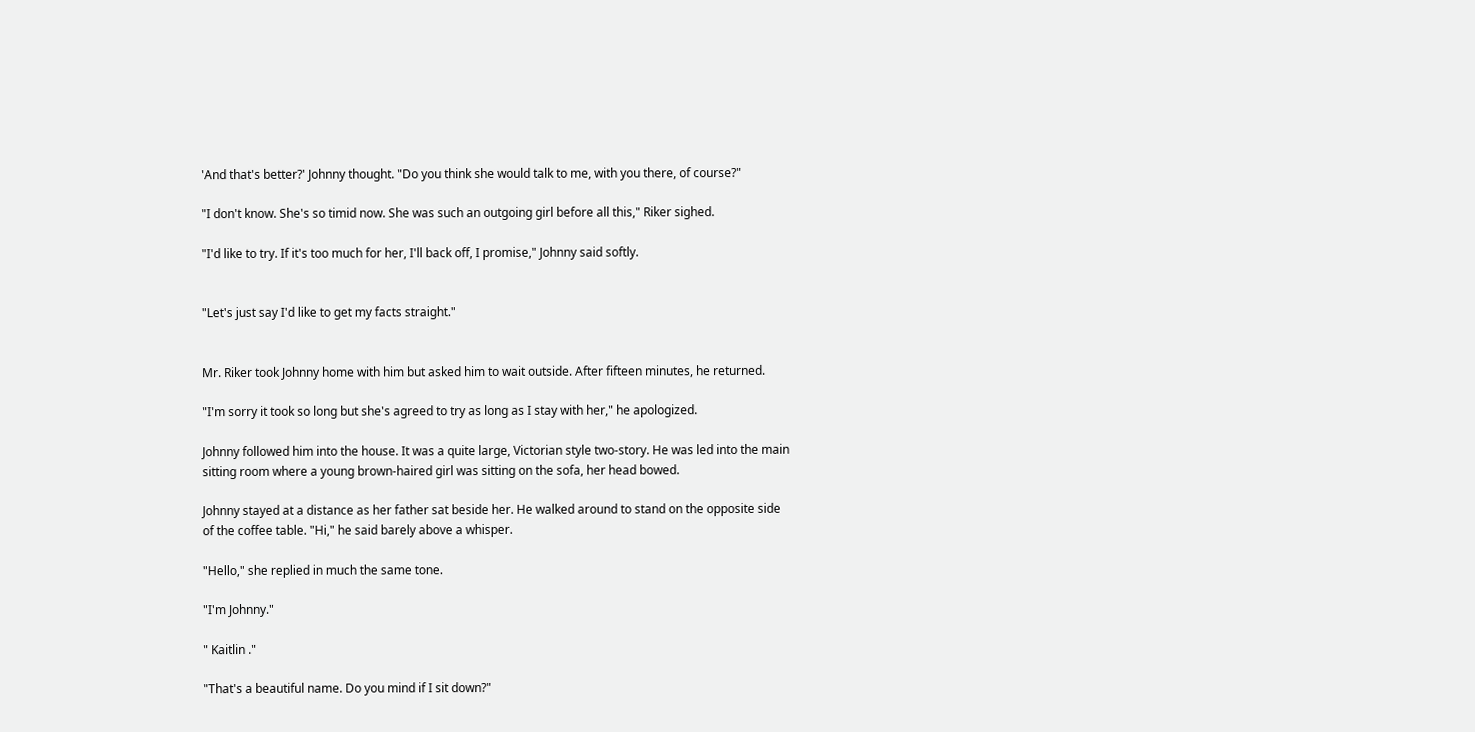'And that's better?' Johnny thought. "Do you think she would talk to me, with you there, of course?"

"I don't know. She's so timid now. She was such an outgoing girl before all this," Riker sighed.

"I'd like to try. If it's too much for her, I'll back off, I promise," Johnny said softly.


"Let's just say I'd like to get my facts straight."


Mr. Riker took Johnny home with him but asked him to wait outside. After fifteen minutes, he returned.

"I'm sorry it took so long but she's agreed to try as long as I stay with her," he apologized.

Johnny followed him into the house. It was a quite large, Victorian style two-story. He was led into the main sitting room where a young brown-haired girl was sitting on the sofa, her head bowed.

Johnny stayed at a distance as her father sat beside her. He walked around to stand on the opposite side of the coffee table. "Hi," he said barely above a whisper.

"Hello," she replied in much the same tone.

"I'm Johnny."

" Kaitlin ."

"That's a beautiful name. Do you mind if I sit down?"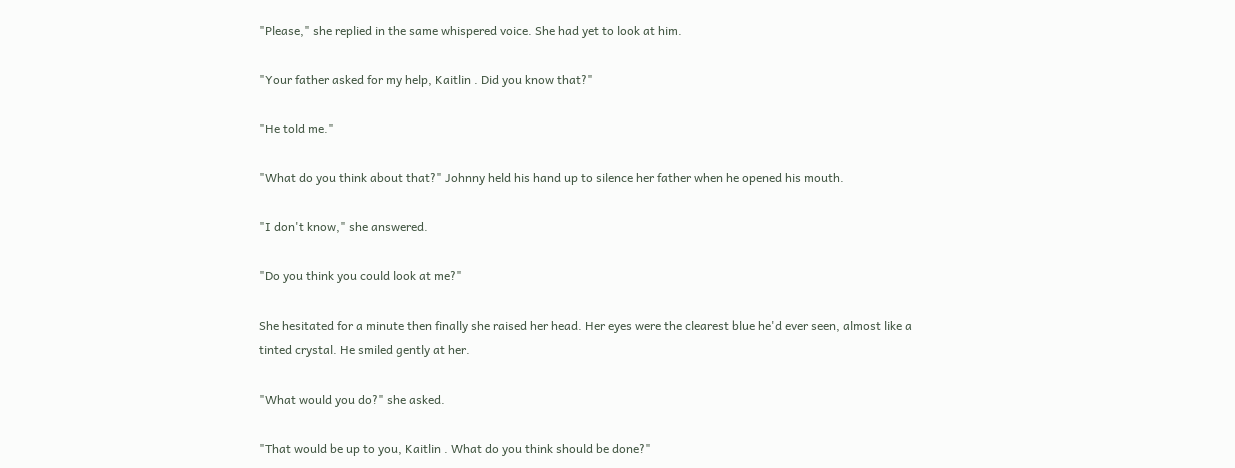"Please," she replied in the same whispered voice. She had yet to look at him.

"Your father asked for my help, Kaitlin . Did you know that?"

"He told me."

"What do you think about that?" Johnny held his hand up to silence her father when he opened his mouth.

"I don't know," she answered.

"Do you think you could look at me?"

She hesitated for a minute then finally she raised her head. Her eyes were the clearest blue he'd ever seen, almost like a tinted crystal. He smiled gently at her.

"What would you do?" she asked.

"That would be up to you, Kaitlin . What do you think should be done?"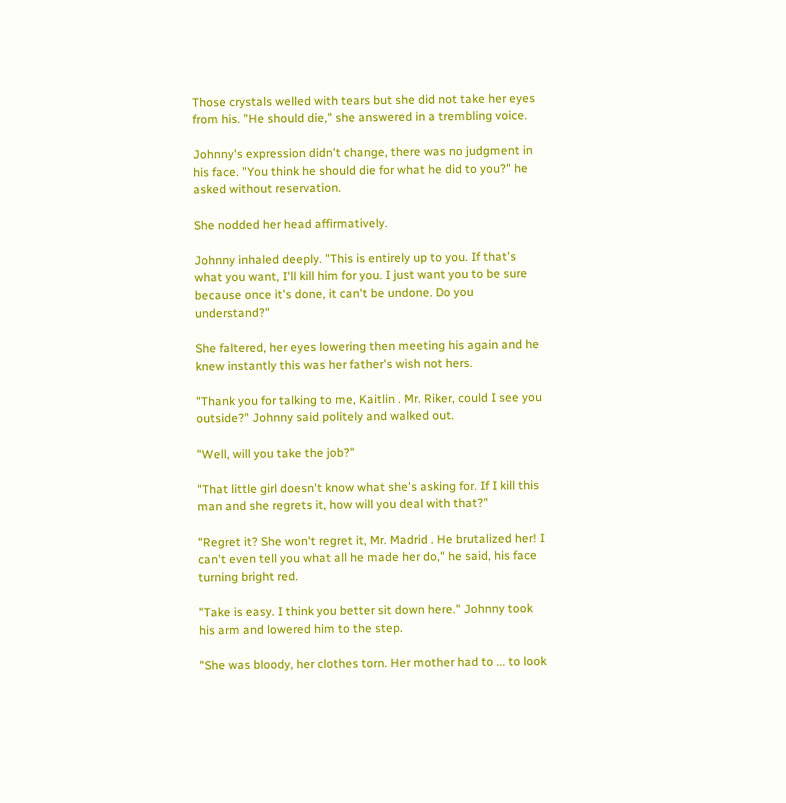Those crystals welled with tears but she did not take her eyes from his. "He should die," she answered in a trembling voice.

Johnny's expression didn't change, there was no judgment in his face. "You think he should die for what he did to you?" he asked without reservation.

She nodded her head affirmatively.

Johnny inhaled deeply. "This is entirely up to you. If that's what you want, I'll kill him for you. I just want you to be sure because once it's done, it can't be undone. Do you understand?"

She faltered, her eyes lowering then meeting his again and he knew instantly this was her father's wish not hers.

"Thank you for talking to me, Kaitlin . Mr. Riker, could I see you outside?" Johnny said politely and walked out.

"Well, will you take the job?"

"That little girl doesn't know what she's asking for. If I kill this man and she regrets it, how will you deal with that?"

"Regret it? She won't regret it, Mr. Madrid . He brutalized her! I can't even tell you what all he made her do," he said, his face turning bright red.

"Take is easy. I think you better sit down here." Johnny took his arm and lowered him to the step.

"She was bloody, her clothes torn. Her mother had to ... to look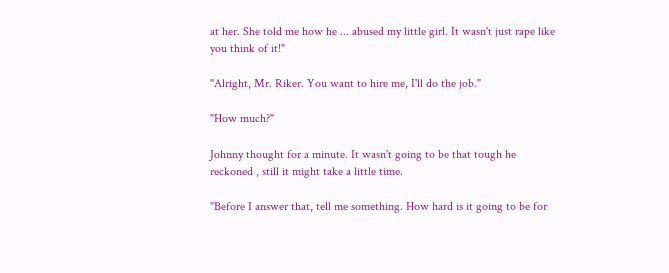at her. She told me how he ... abused my little girl. It wasn't just rape like you think of it!"

"Alright, Mr. Riker. You want to hire me, I'll do the job."

"How much?"

Johnny thought for a minute. It wasn't going to be that tough he reckoned , still it might take a little time.

"Before I answer that, tell me something. How hard is it going to be for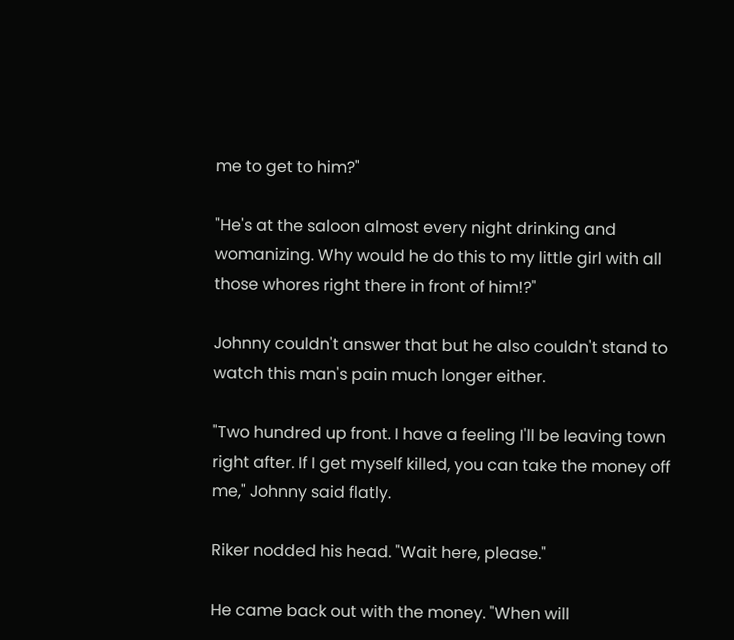me to get to him?"

"He's at the saloon almost every night drinking and womanizing. Why would he do this to my little girl with all those whores right there in front of him!?"

Johnny couldn't answer that but he also couldn't stand to watch this man's pain much longer either.

"Two hundred up front. I have a feeling I'll be leaving town right after. If I get myself killed, you can take the money off me," Johnny said flatly.

Riker nodded his head. "Wait here, please."

He came back out with the money. "When will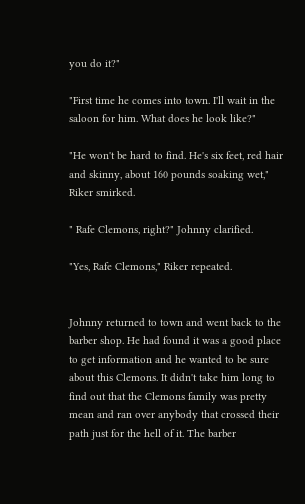you do it?"

"First time he comes into town. I'll wait in the saloon for him. What does he look like?"

"He won't be hard to find. He's six feet, red hair and skinny, about 160 pounds soaking wet," Riker smirked.

" Rafe Clemons, right?" Johnny clarified.

"Yes, Rafe Clemons," Riker repeated.


Johnny returned to town and went back to the barber shop. He had found it was a good place to get information and he wanted to be sure about this Clemons. It didn't take him long to find out that the Clemons family was pretty mean and ran over anybody that crossed their path just for the hell of it. The barber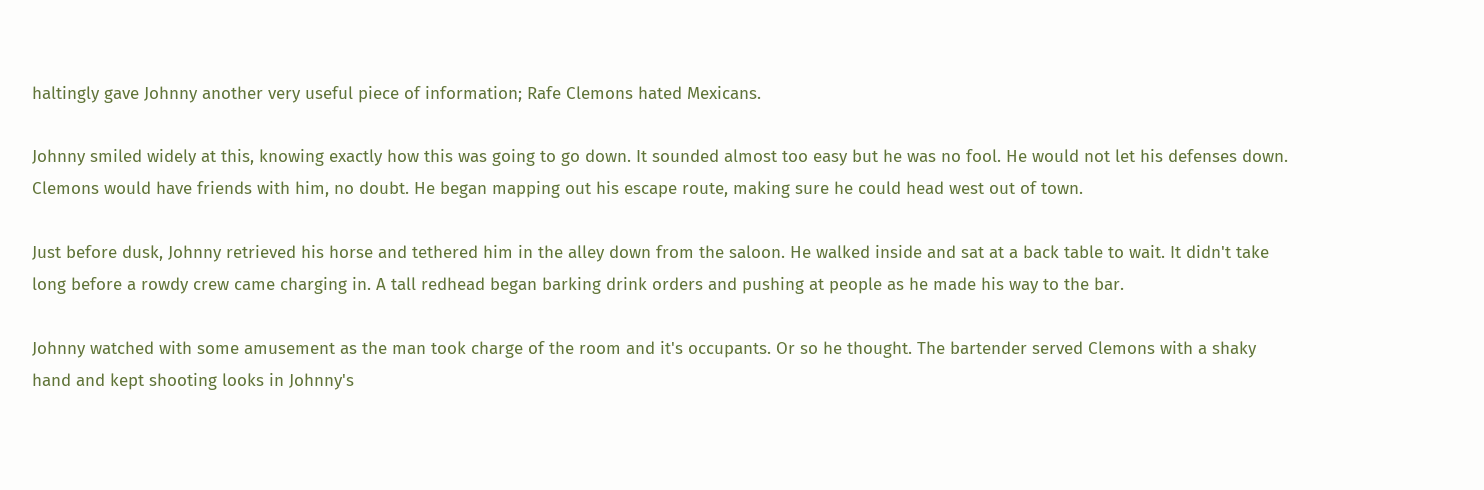haltingly gave Johnny another very useful piece of information; Rafe Clemons hated Mexicans.

Johnny smiled widely at this, knowing exactly how this was going to go down. It sounded almost too easy but he was no fool. He would not let his defenses down. Clemons would have friends with him, no doubt. He began mapping out his escape route, making sure he could head west out of town.

Just before dusk, Johnny retrieved his horse and tethered him in the alley down from the saloon. He walked inside and sat at a back table to wait. It didn't take long before a rowdy crew came charging in. A tall redhead began barking drink orders and pushing at people as he made his way to the bar.

Johnny watched with some amusement as the man took charge of the room and it's occupants. Or so he thought. The bartender served Clemons with a shaky hand and kept shooting looks in Johnny's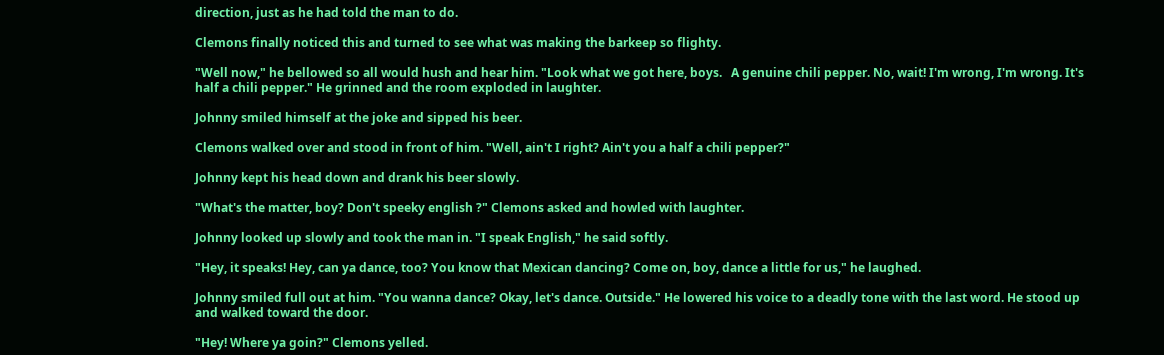direction, just as he had told the man to do.

Clemons finally noticed this and turned to see what was making the barkeep so flighty.

"Well now," he bellowed so all would hush and hear him. "Look what we got here, boys.   A genuine chili pepper. No, wait! I'm wrong, I'm wrong. It's half a chili pepper." He grinned and the room exploded in laughter.

Johnny smiled himself at the joke and sipped his beer.

Clemons walked over and stood in front of him. "Well, ain't I right? Ain't you a half a chili pepper?"

Johnny kept his head down and drank his beer slowly.

"What's the matter, boy? Don't speeky english ?" Clemons asked and howled with laughter.

Johnny looked up slowly and took the man in. "I speak English," he said softly.

"Hey, it speaks! Hey, can ya dance, too? You know that Mexican dancing? Come on, boy, dance a little for us," he laughed.

Johnny smiled full out at him. "You wanna dance? Okay, let's dance. Outside." He lowered his voice to a deadly tone with the last word. He stood up and walked toward the door.

"Hey! Where ya goin?" Clemons yelled.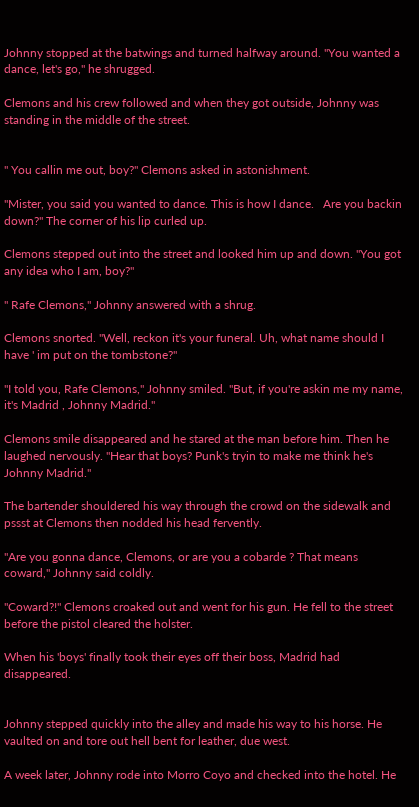Johnny stopped at the batwings and turned halfway around. "You wanted a dance, let's go," he shrugged.

Clemons and his crew followed and when they got outside, Johnny was standing in the middle of the street.


" You callin me out, boy?" Clemons asked in astonishment.

"Mister, you said you wanted to dance. This is how I dance.   Are you backin down?" The corner of his lip curled up.

Clemons stepped out into the street and looked him up and down. "You got any idea who I am, boy?"

" Rafe Clemons," Johnny answered with a shrug.

Clemons snorted. "Well, reckon it's your funeral. Uh, what name should I have ' im put on the tombstone?"

"I told you, Rafe Clemons," Johnny smiled. "But, if you're askin me my name, it's Madrid , Johnny Madrid."

Clemons smile disappeared and he stared at the man before him. Then he laughed nervously. "Hear that boys? Punk's tryin to make me think he's Johnny Madrid."

The bartender shouldered his way through the crowd on the sidewalk and pssst at Clemons then nodded his head fervently.

"Are you gonna dance, Clemons, or are you a cobarde ? That means coward," Johnny said coldly.

"Coward?!" Clemons croaked out and went for his gun. He fell to the street before the pistol cleared the holster.

When his 'boys' finally took their eyes off their boss, Madrid had disappeared.


Johnny stepped quickly into the alley and made his way to his horse. He vaulted on and tore out hell bent for leather, due west.

A week later, Johnny rode into Morro Coyo and checked into the hotel. He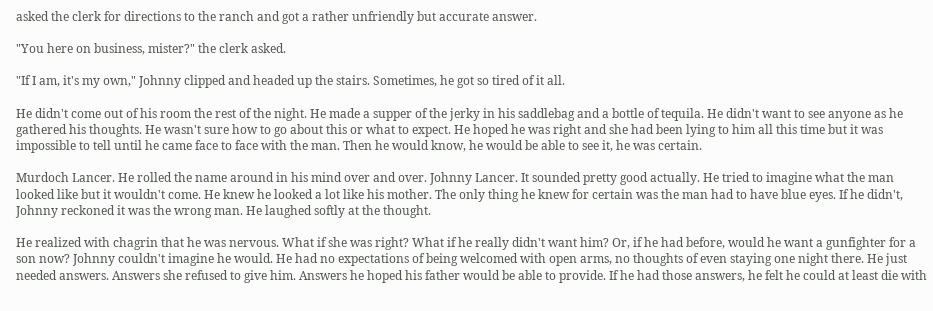asked the clerk for directions to the ranch and got a rather unfriendly but accurate answer.

"You here on business, mister?" the clerk asked.

"If I am, it's my own," Johnny clipped and headed up the stairs. Sometimes, he got so tired of it all.

He didn't come out of his room the rest of the night. He made a supper of the jerky in his saddlebag and a bottle of tequila. He didn't want to see anyone as he gathered his thoughts. He wasn't sure how to go about this or what to expect. He hoped he was right and she had been lying to him all this time but it was impossible to tell until he came face to face with the man. Then he would know, he would be able to see it, he was certain.

Murdoch Lancer. He rolled the name around in his mind over and over. Johnny Lancer. It sounded pretty good actually. He tried to imagine what the man looked like but it wouldn't come. He knew he looked a lot like his mother. The only thing he knew for certain was the man had to have blue eyes. If he didn't, Johnny reckoned it was the wrong man. He laughed softly at the thought.

He realized with chagrin that he was nervous. What if she was right? What if he really didn't want him? Or, if he had before, would he want a gunfighter for a son now? Johnny couldn't imagine he would. He had no expectations of being welcomed with open arms, no thoughts of even staying one night there. He just needed answers. Answers she refused to give him. Answers he hoped his father would be able to provide. If he had those answers, he felt he could at least die with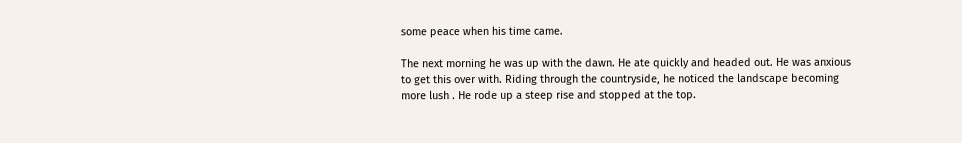some peace when his time came.

The next morning he was up with the dawn. He ate quickly and headed out. He was anxious to get this over with. Riding through the countryside, he noticed the landscape becoming more lush . He rode up a steep rise and stopped at the top.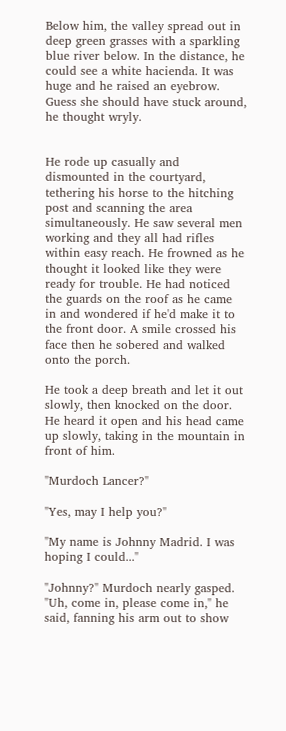Below him, the valley spread out in deep green grasses with a sparkling blue river below. In the distance, he could see a white hacienda. It was huge and he raised an eyebrow. Guess she should have stuck around, he thought wryly.


He rode up casually and dismounted in the courtyard, tethering his horse to the hitching post and scanning the area simultaneously. He saw several men working and they all had rifles within easy reach. He frowned as he thought it looked like they were ready for trouble. He had noticed the guards on the roof as he came in and wondered if he'd make it to the front door. A smile crossed his face then he sobered and walked onto the porch.

He took a deep breath and let it out slowly, then knocked on the door. He heard it open and his head came up slowly, taking in the mountain in front of him.

"Murdoch Lancer?"

"Yes, may I help you?"

"My name is Johnny Madrid. I was hoping I could..."

"Johnny?" Murdoch nearly gasped. "Uh, come in, please come in," he said, fanning his arm out to show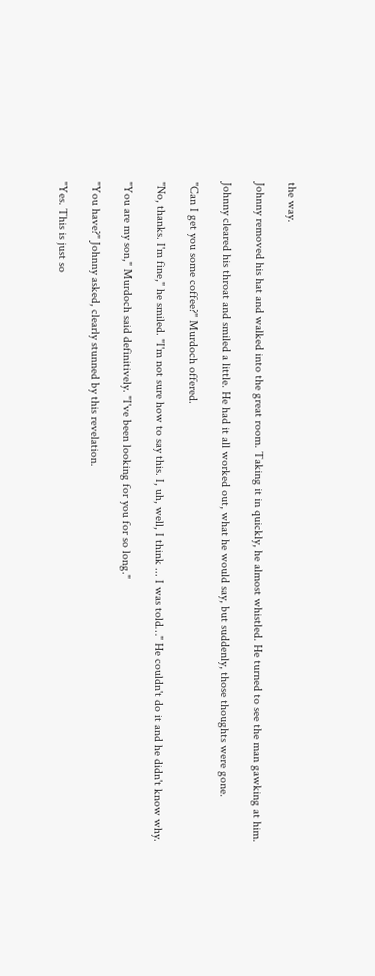the way.

Johnny removed his hat and walked into the great room. Taking it in quickly, he almost whistled. He turned to see the man gawking at him.

Johnny cleared his throat and smiled a little. He had it all worked out, what he would say, but suddenly, those thoughts were gone.

"Can I get you some coffee?" Murdoch offered.

"No, thanks. I'm fine," he smiled. "I'm not sure how to say this. I, uh, well, I think ... I was told…" He couldn't do it and he didn't know why.

"You are my son," Murdoch said definitively. "I've been looking for you for so long."

"You have?" Johnny asked, clearly stunned by this revelation.

"Yes. This is just so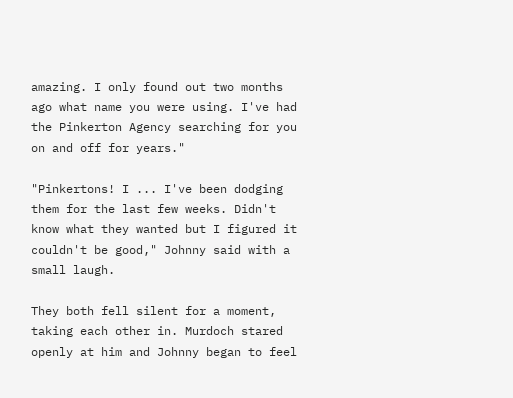amazing. I only found out two months ago what name you were using. I've had the Pinkerton Agency searching for you on and off for years."

"Pinkertons! I ... I've been dodging them for the last few weeks. Didn't know what they wanted but I figured it couldn't be good," Johnny said with a small laugh.

They both fell silent for a moment, taking each other in. Murdoch stared openly at him and Johnny began to feel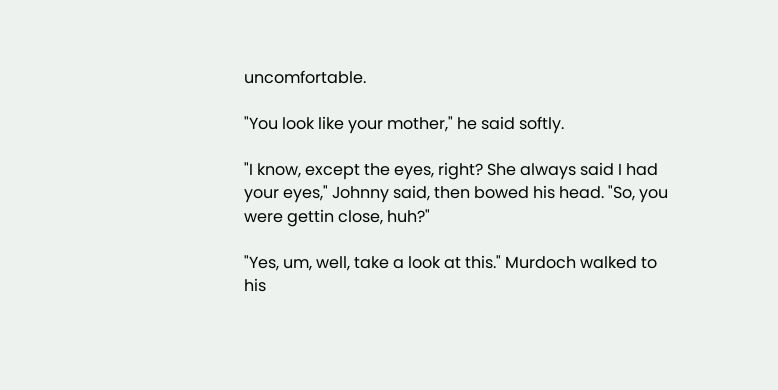uncomfortable.

"You look like your mother," he said softly.

"I know, except the eyes, right? She always said I had your eyes," Johnny said, then bowed his head. "So, you were gettin close, huh?"

"Yes, um, well, take a look at this." Murdoch walked to his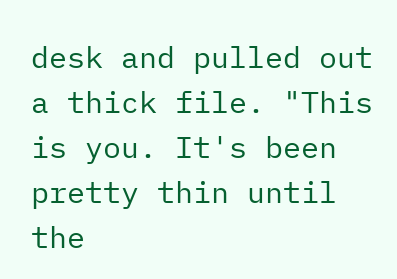desk and pulled out a thick file. "This is you. It's been pretty thin until the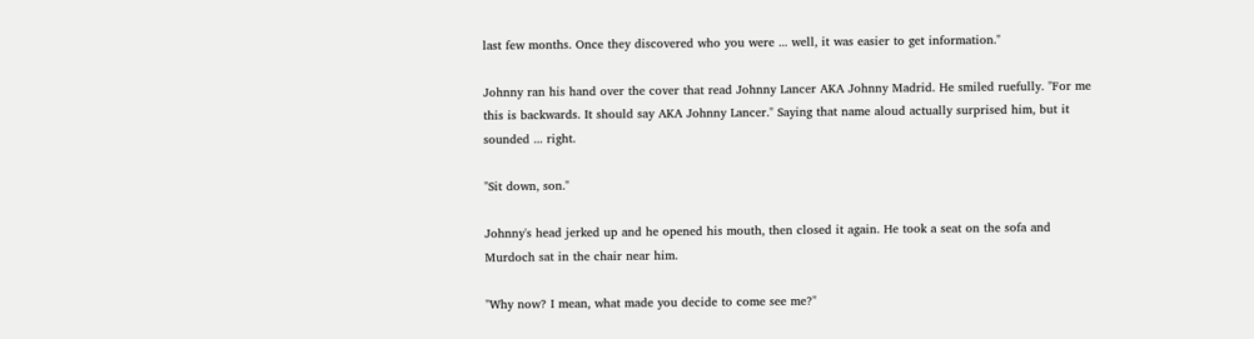last few months. Once they discovered who you were ... well, it was easier to get information."

Johnny ran his hand over the cover that read Johnny Lancer AKA Johnny Madrid. He smiled ruefully. "For me this is backwards. It should say AKA Johnny Lancer." Saying that name aloud actually surprised him, but it sounded ... right.

"Sit down, son."

Johnny's head jerked up and he opened his mouth, then closed it again. He took a seat on the sofa and Murdoch sat in the chair near him.

"Why now? I mean, what made you decide to come see me?"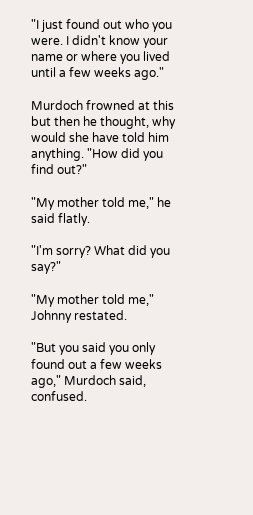"I just found out who you were. I didn't know your name or where you lived until a few weeks ago."

Murdoch frowned at this but then he thought, why would she have told him anything. "How did you find out?"

"My mother told me," he said flatly.

"I'm sorry? What did you say?"

"My mother told me," Johnny restated.

"But you said you only found out a few weeks ago," Murdoch said, confused.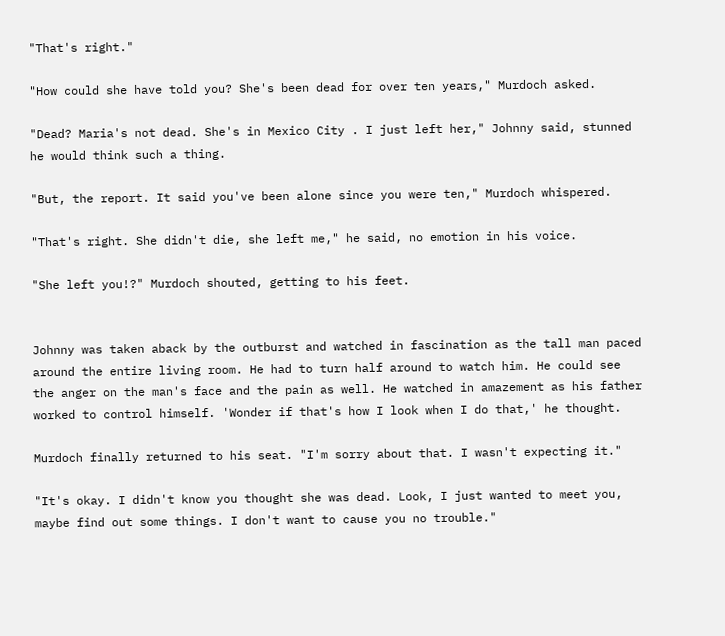"That's right."

"How could she have told you? She's been dead for over ten years," Murdoch asked.

"Dead? Maria's not dead. She's in Mexico City . I just left her," Johnny said, stunned he would think such a thing.

"But, the report. It said you've been alone since you were ten," Murdoch whispered.

"That's right. She didn't die, she left me," he said, no emotion in his voice.

"She left you!?" Murdoch shouted, getting to his feet.


Johnny was taken aback by the outburst and watched in fascination as the tall man paced around the entire living room. He had to turn half around to watch him. He could see the anger on the man's face and the pain as well. He watched in amazement as his father worked to control himself. 'Wonder if that's how I look when I do that,' he thought.

Murdoch finally returned to his seat. "I'm sorry about that. I wasn't expecting it."

"It's okay. I didn't know you thought she was dead. Look, I just wanted to meet you, maybe find out some things. I don't want to cause you no trouble."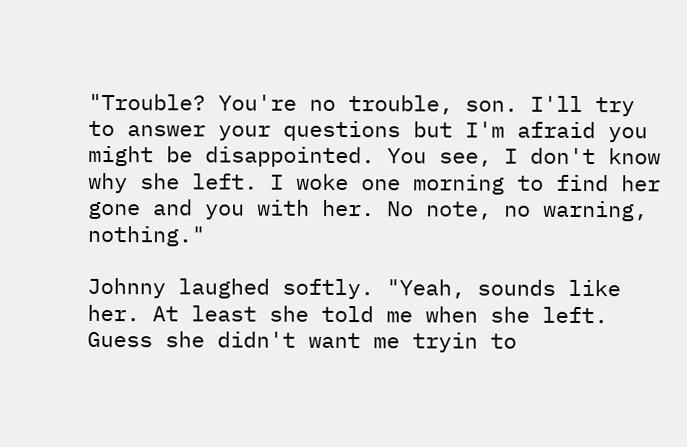"Trouble? You're no trouble, son. I'll try to answer your questions but I'm afraid you might be disappointed. You see, I don't know why she left. I woke one morning to find her gone and you with her. No note, no warning, nothing."

Johnny laughed softly. "Yeah, sounds like her. At least she told me when she left. Guess she didn't want me tryin to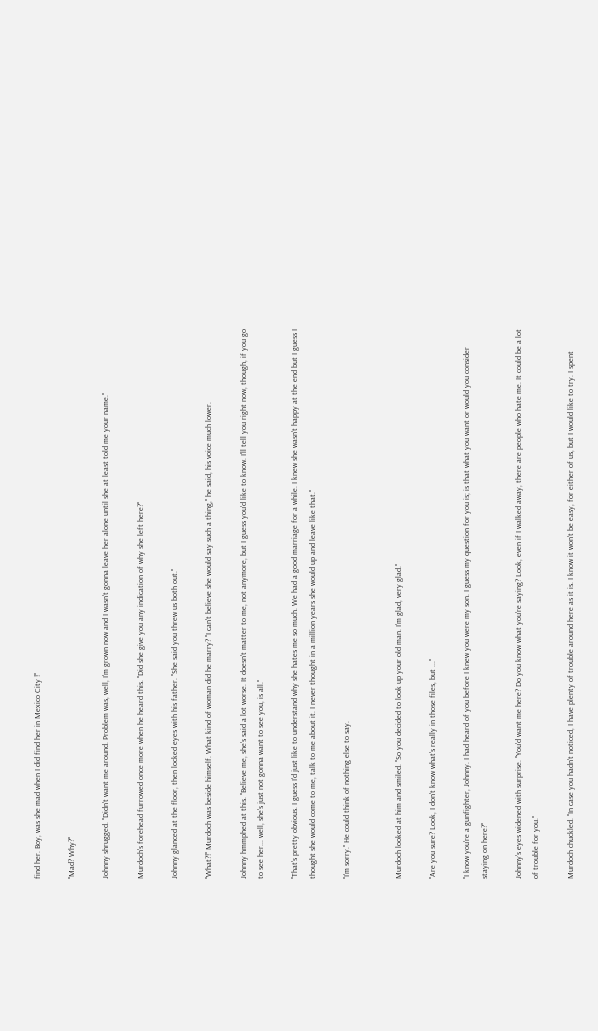find her. Boy, was she mad when I did find her in Mexico City !"

"Mad? Why?"

Johnny shrugged. "Didn't want me around. Problem was, well, I'm grown now and I wasn't gonna leave her alone until she at least told me your name."

Murdoch's forehead furrowed once more when he heard this. "Did she give you any indication of why she left here?"

Johnny glanced at the floor, then locked eyes with his father. "She said you threw us both out."

"What?!" Murdoch was beside himself. What kind of woman did he marry? "I can't believe she would say such a thing," he said, his voice much lower.

Johnny hmmphed at this. "Believe me, she's said a lot worse. It doesn't matter to me, not anymore, but I guess you'd like to know. I'll tell you right now, though, if you go to see her... well, she's just not gonna want to see you, is all."

"That's pretty obvious. I guess I'd just like to understand why she hates me so much. We had a good marriage for a while. I knew she wasn't happy at the end but I guess I thought she would come to me, talk to me about it. I never thought in a million years she would up and leave like that."

"I'm sorry." He could think of nothing else to say.


Murdoch looked at him and smiled. "So you decided to look up your old man. I'm glad, very glad."

"Are you sure? Look, I don't know what's really in those files, but ..."

"I know you're a gunfighter, Johnny. I had heard of you before I knew you were my son. I guess my question for you is; is that what you want or would you consider staying on here?"

Johnny's eyes widened with surprise. "You'd want me here? Do you know what you're saying? Look, even if I walked away, there are people who hate me. It could be a lot of trouble for you."

Murdoch chuckled. "In case you hadn't noticed, I have plenty of trouble around here as it is. I know it won't be easy, for either of us, but I would like to try. I spent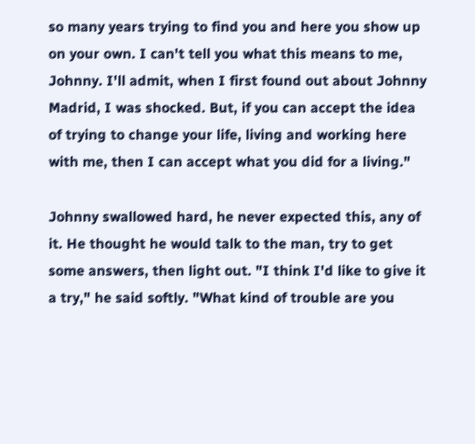so many years trying to find you and here you show up on your own. I can't tell you what this means to me, Johnny. I'll admit, when I first found out about Johnny Madrid, I was shocked. But, if you can accept the idea of trying to change your life, living and working here with me, then I can accept what you did for a living."

Johnny swallowed hard, he never expected this, any of it. He thought he would talk to the man, try to get some answers, then light out. "I think I'd like to give it a try," he said softly. "What kind of trouble are you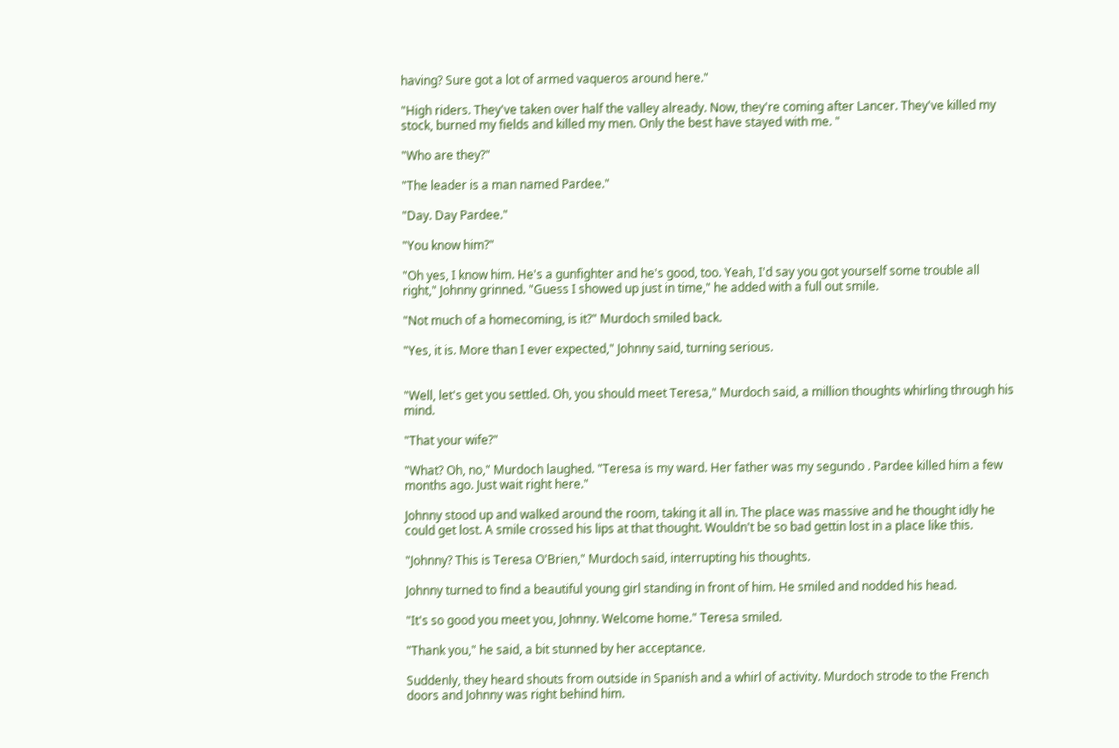having? Sure got a lot of armed vaqueros around here."

"High riders. They've taken over half the valley already. Now, they're coming after Lancer. They've killed my stock, burned my fields and killed my men. Only the best have stayed with me. "

"Who are they?"

"The leader is a man named Pardee."

"Day. Day Pardee."

"You know him?"

"Oh yes, I know him. He's a gunfighter and he's good, too. Yeah, I'd say you got yourself some trouble all right," Johnny grinned. "Guess I showed up just in time," he added with a full out smile.

"Not much of a homecoming, is it?" Murdoch smiled back.

"Yes, it is. More than I ever expected," Johnny said, turning serious.


"Well, let's get you settled. Oh, you should meet Teresa," Murdoch said, a million thoughts whirling through his mind.

"That your wife?"

"What? Oh, no," Murdoch laughed. "Teresa is my ward. Her father was my segundo . Pardee killed him a few months ago. Just wait right here."

Johnny stood up and walked around the room, taking it all in. The place was massive and he thought idly he could get lost. A smile crossed his lips at that thought. Wouldn't be so bad gettin lost in a place like this.

"Johnny? This is Teresa O'Brien," Murdoch said, interrupting his thoughts.

Johnny turned to find a beautiful young girl standing in front of him. He smiled and nodded his head.

"It's so good you meet you, Johnny. Welcome home." Teresa smiled.

"Thank you," he said, a bit stunned by her acceptance.

Suddenly, they heard shouts from outside in Spanish and a whirl of activity. Murdoch strode to the French doors and Johnny was right behind him.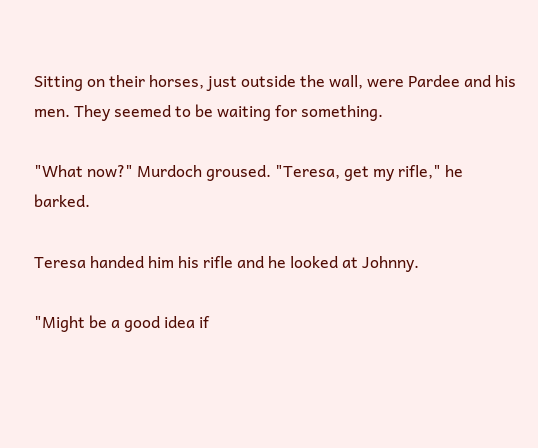Sitting on their horses, just outside the wall, were Pardee and his men. They seemed to be waiting for something.

"What now?" Murdoch groused. "Teresa, get my rifle," he barked.

Teresa handed him his rifle and he looked at Johnny.

"Might be a good idea if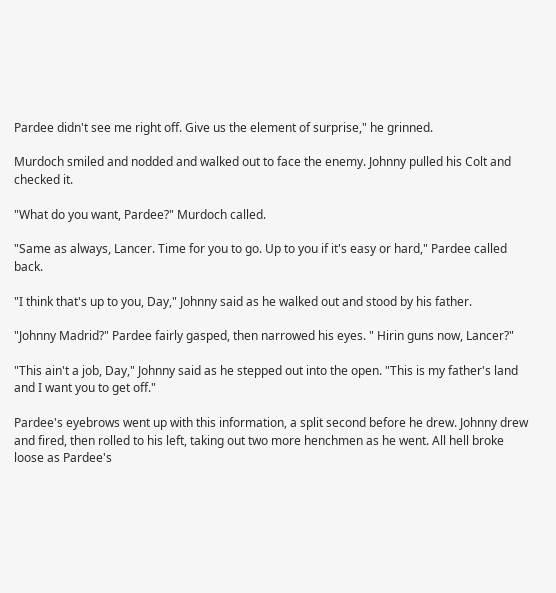Pardee didn't see me right off. Give us the element of surprise," he grinned.

Murdoch smiled and nodded and walked out to face the enemy. Johnny pulled his Colt and checked it.

"What do you want, Pardee?" Murdoch called.

"Same as always, Lancer. Time for you to go. Up to you if it's easy or hard," Pardee called back.

"I think that's up to you, Day," Johnny said as he walked out and stood by his father.

"Johnny Madrid?" Pardee fairly gasped, then narrowed his eyes. " Hirin guns now, Lancer?"

"This ain't a job, Day," Johnny said as he stepped out into the open. "This is my father's land and I want you to get off."

Pardee's eyebrows went up with this information, a split second before he drew. Johnny drew and fired, then rolled to his left, taking out two more henchmen as he went. All hell broke loose as Pardee's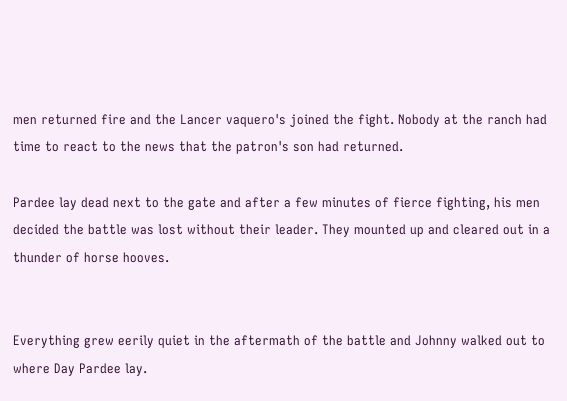men returned fire and the Lancer vaquero's joined the fight. Nobody at the ranch had time to react to the news that the patron's son had returned.

Pardee lay dead next to the gate and after a few minutes of fierce fighting, his men decided the battle was lost without their leader. They mounted up and cleared out in a thunder of horse hooves.


Everything grew eerily quiet in the aftermath of the battle and Johnny walked out to where Day Pardee lay.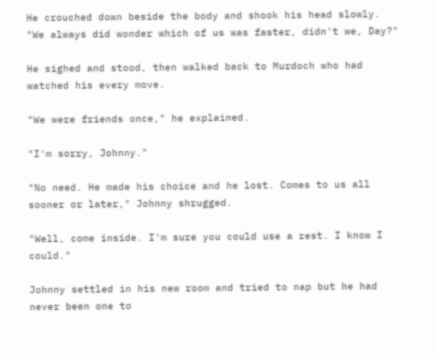He crouched down beside the body and shook his head slowly. "We always did wonder which of us was faster, didn't we, Day?"

He sighed and stood, then walked back to Murdoch who had watched his every move.

"We were friends once," he explained.

"I'm sorry, Johnny."

"No need. He made his choice and he lost. Comes to us all sooner or later," Johnny shrugged.

"Well, come inside. I'm sure you could use a rest. I know I could."

Johnny settled in his new room and tried to nap but he had never been one to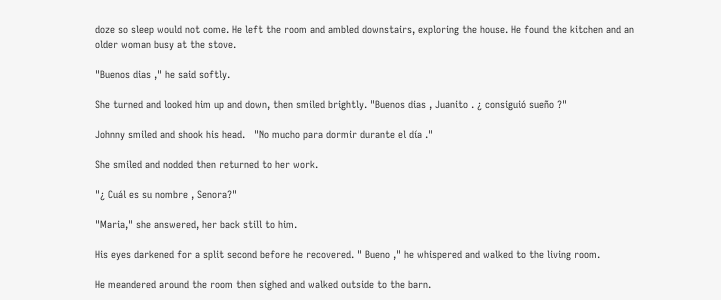doze so sleep would not come. He left the room and ambled downstairs, exploring the house. He found the kitchen and an older woman busy at the stove.

"Buenos dias ," he said softly.

She turned and looked him up and down, then smiled brightly. "Buenos dias , Juanito . ¿ consiguió sueño ?"

Johnny smiled and shook his head.   "No mucho para dormir durante el día ."

She smiled and nodded then returned to her work.

"¿ Cuál es su nombre , Senora?"

"Maria," she answered, her back still to him.

His eyes darkened for a split second before he recovered. " Bueno ," he whispered and walked to the living room.

He meandered around the room then sighed and walked outside to the barn.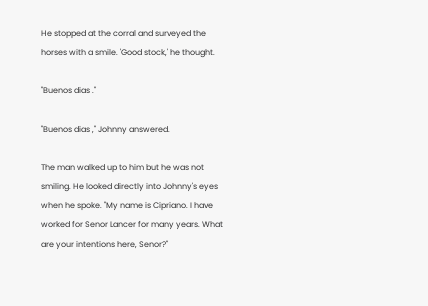He stopped at the corral and surveyed the horses with a smile. 'Good stock,' he thought.

"Buenos dias ."

"Buenos dias ," Johnny answered.

The man walked up to him but he was not smiling. He looked directly into Johnny's eyes when he spoke. "My name is Cipriano. I have worked for Senor Lancer for many years. What are your intentions here, Senor?"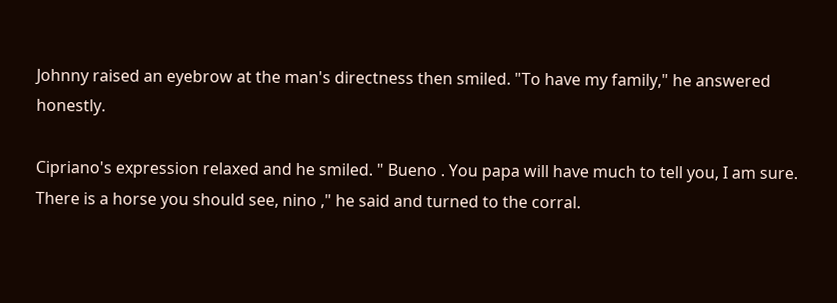Johnny raised an eyebrow at the man's directness then smiled. "To have my family," he answered honestly.

Cipriano's expression relaxed and he smiled. " Bueno . You papa will have much to tell you, I am sure. There is a horse you should see, nino ," he said and turned to the corral.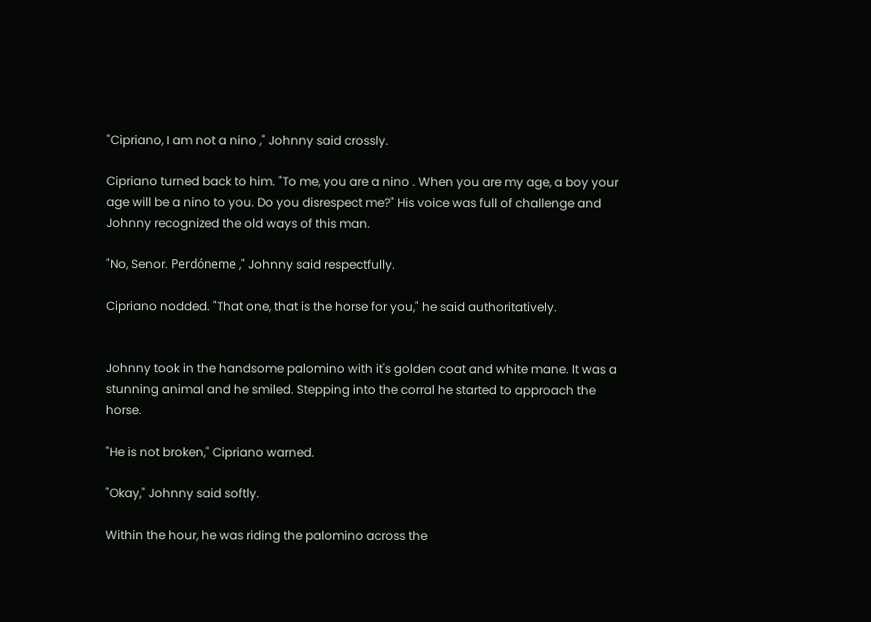"Cipriano, I am not a nino ," Johnny said crossly.

Cipriano turned back to him. "To me, you are a nino . When you are my age, a boy your age will be a nino to you. Do you disrespect me?" His voice was full of challenge and Johnny recognized the old ways of this man.

"No, Senor. Perdóneme ," Johnny said respectfully.

Cipriano nodded. "That one, that is the horse for you," he said authoritatively.


Johnny took in the handsome palomino with it's golden coat and white mane. It was a stunning animal and he smiled. Stepping into the corral he started to approach the horse.

"He is not broken," Cipriano warned.

"Okay," Johnny said softly.

Within the hour, he was riding the palomino across the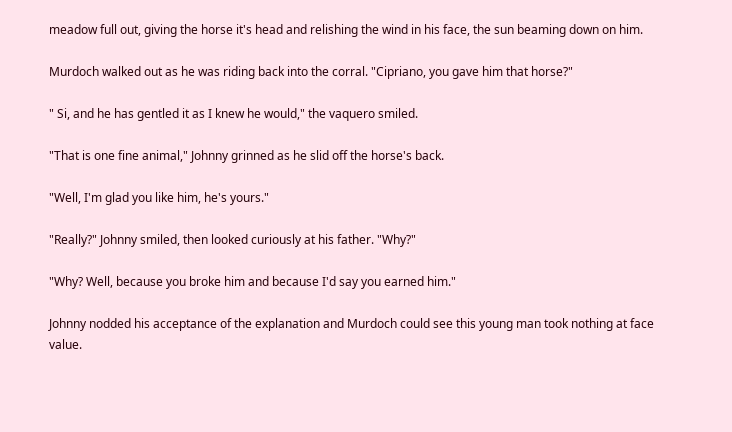meadow full out, giving the horse it's head and relishing the wind in his face, the sun beaming down on him.

Murdoch walked out as he was riding back into the corral. "Cipriano, you gave him that horse?"

" Si, and he has gentled it as I knew he would," the vaquero smiled.

"That is one fine animal," Johnny grinned as he slid off the horse's back.

"Well, I'm glad you like him, he's yours."

"Really?" Johnny smiled, then looked curiously at his father. "Why?"

"Why? Well, because you broke him and because I'd say you earned him."

Johnny nodded his acceptance of the explanation and Murdoch could see this young man took nothing at face value.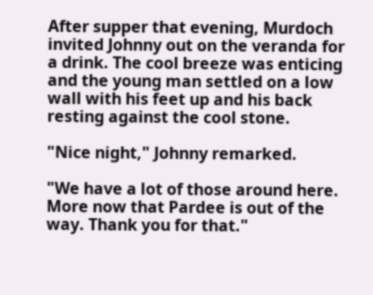After supper that evening, Murdoch invited Johnny out on the veranda for a drink. The cool breeze was enticing and the young man settled on a low wall with his feet up and his back resting against the cool stone.

"Nice night," Johnny remarked.

"We have a lot of those around here. More now that Pardee is out of the way. Thank you for that."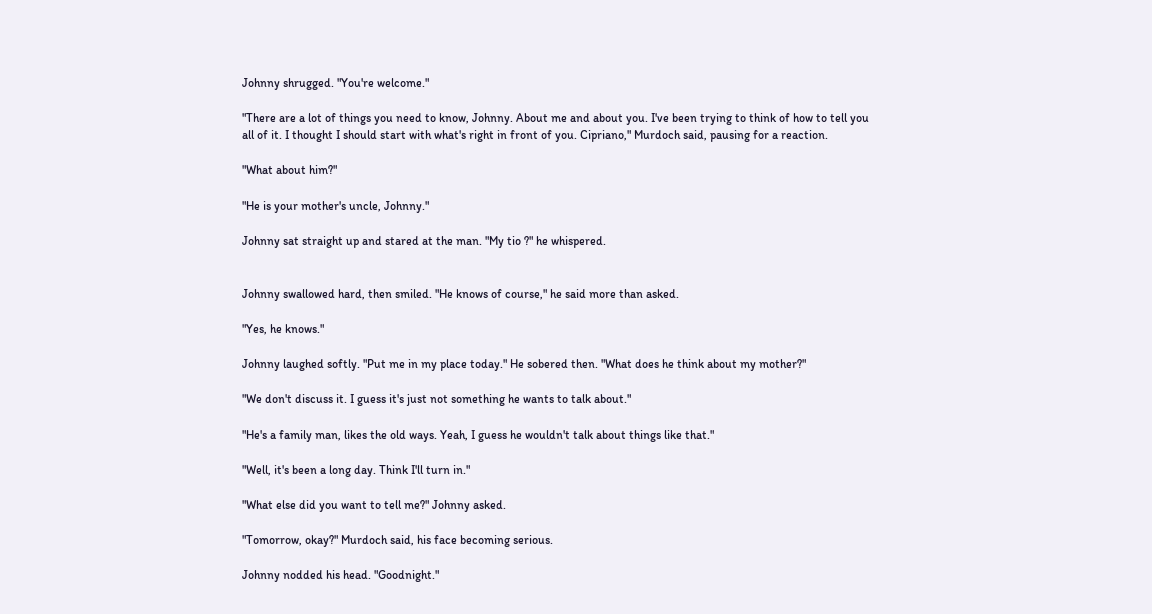Johnny shrugged. "You're welcome."

"There are a lot of things you need to know, Johnny. About me and about you. I've been trying to think of how to tell you all of it. I thought I should start with what's right in front of you. Cipriano," Murdoch said, pausing for a reaction.

"What about him?"

"He is your mother's uncle, Johnny."

Johnny sat straight up and stared at the man. "My tio ?" he whispered.


Johnny swallowed hard, then smiled. "He knows of course," he said more than asked.

"Yes, he knows."

Johnny laughed softly. "Put me in my place today." He sobered then. "What does he think about my mother?"

"We don't discuss it. I guess it's just not something he wants to talk about."

"He's a family man, likes the old ways. Yeah, I guess he wouldn't talk about things like that."

"Well, it's been a long day. Think I'll turn in."

"What else did you want to tell me?" Johnny asked.

"Tomorrow, okay?" Murdoch said, his face becoming serious.

Johnny nodded his head. "Goodnight."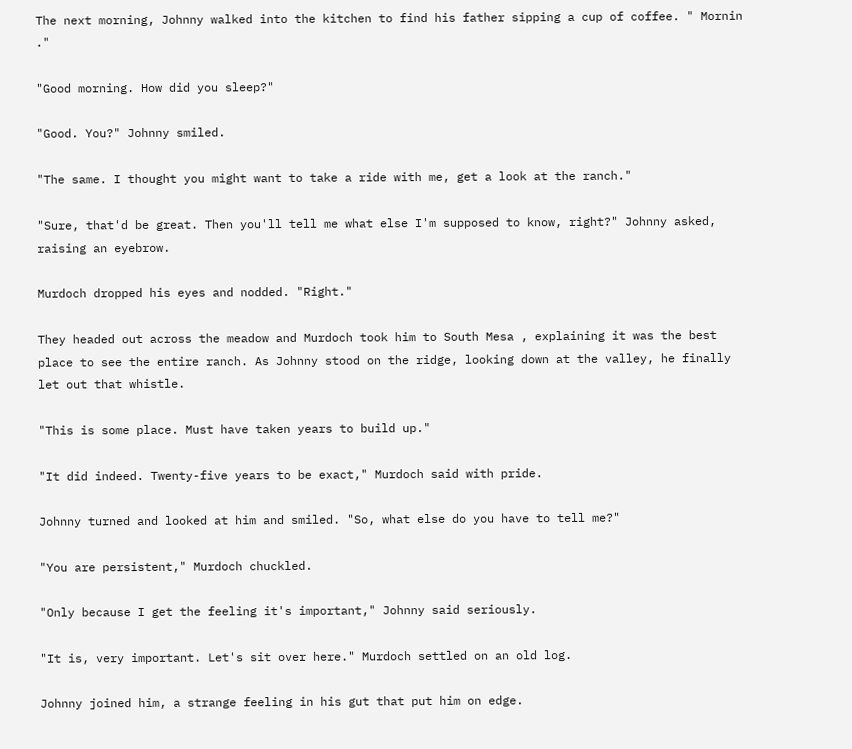The next morning, Johnny walked into the kitchen to find his father sipping a cup of coffee. " Mornin ."

"Good morning. How did you sleep?"

"Good. You?" Johnny smiled.

"The same. I thought you might want to take a ride with me, get a look at the ranch."

"Sure, that'd be great. Then you'll tell me what else I'm supposed to know, right?" Johnny asked, raising an eyebrow.

Murdoch dropped his eyes and nodded. "Right."

They headed out across the meadow and Murdoch took him to South Mesa , explaining it was the best place to see the entire ranch. As Johnny stood on the ridge, looking down at the valley, he finally let out that whistle.

"This is some place. Must have taken years to build up."

"It did indeed. Twenty-five years to be exact," Murdoch said with pride.

Johnny turned and looked at him and smiled. "So, what else do you have to tell me?"

"You are persistent," Murdoch chuckled.

"Only because I get the feeling it's important," Johnny said seriously.

"It is, very important. Let's sit over here." Murdoch settled on an old log.

Johnny joined him, a strange feeling in his gut that put him on edge.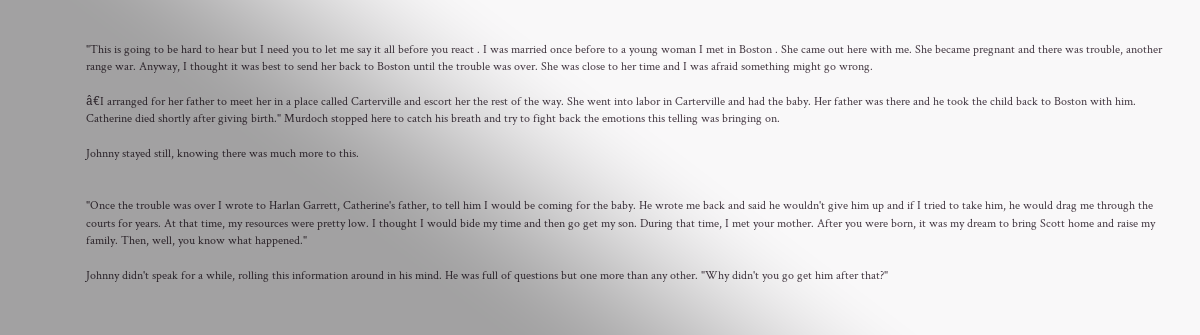"This is going to be hard to hear but I need you to let me say it all before you react . I was married once before to a young woman I met in Boston . She came out here with me. She became pregnant and there was trouble, another range war. Anyway, I thought it was best to send her back to Boston until the trouble was over. She was close to her time and I was afraid something might go wrong.

â€I arranged for her father to meet her in a place called Carterville and escort her the rest of the way. She went into labor in Carterville and had the baby. Her father was there and he took the child back to Boston with him. Catherine died shortly after giving birth." Murdoch stopped here to catch his breath and try to fight back the emotions this telling was bringing on.

Johnny stayed still, knowing there was much more to this.


"Once the trouble was over I wrote to Harlan Garrett, Catherine's father, to tell him I would be coming for the baby. He wrote me back and said he wouldn't give him up and if I tried to take him, he would drag me through the courts for years. At that time, my resources were pretty low. I thought I would bide my time and then go get my son. During that time, I met your mother. After you were born, it was my dream to bring Scott home and raise my family. Then, well, you know what happened."

Johnny didn't speak for a while, rolling this information around in his mind. He was full of questions but one more than any other. "Why didn't you go get him after that?"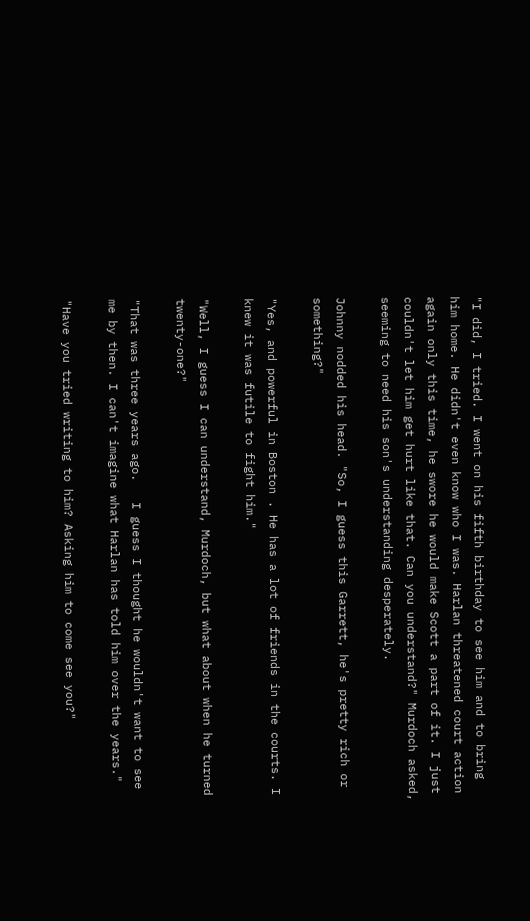"I did, I tried. I went on his fifth birthday to see him and to bring him home. He didn't even know who I was. Harlan threatened court action again only this time, he swore he would make Scott a part of it. I just couldn't let him get hurt like that. Can you understand?" Murdoch asked, seeming to need his son's understanding desperately.

Johnny nodded his head. "So, I guess this Garrett, he's pretty rich or something?"

"Yes, and powerful in Boston . He has a lot of friends in the courts. I knew it was futile to fight him."

"Well, I guess I can understand, Murdoch, but what about when he turned twenty-one?"

"That was three years ago.   I guess I thought he wouldn't want to see me by then. I can't imagine what Harlan has told him over the years."

"Have you tried writing to him? Asking him to come see you?"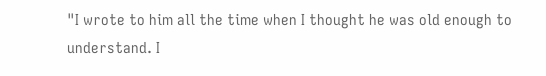"I wrote to him all the time when I thought he was old enough to understand. I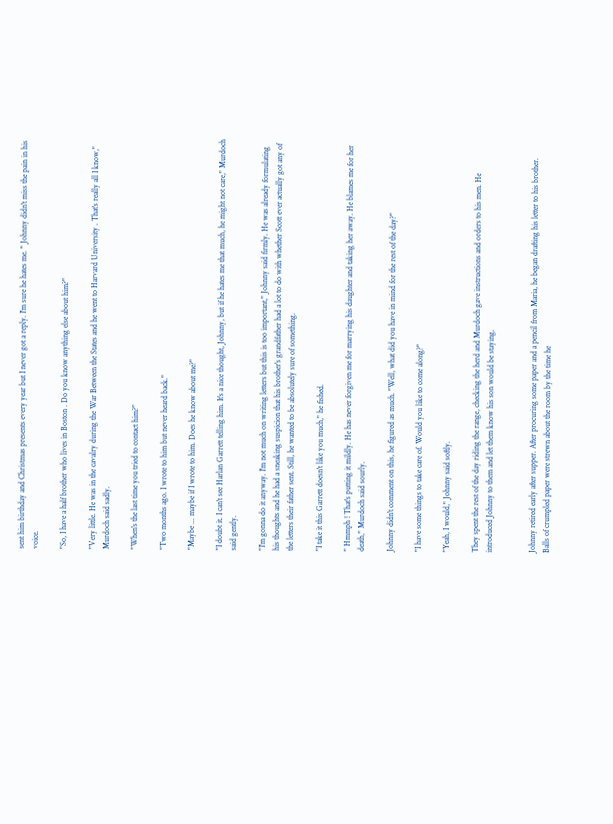sent him birthday and Christmas presents every year but I never got a reply. I'm sure he hates me. " Johnny didn't miss the pain in his voice.

"So, I have a half brother who lives in Boston . Do you know anything else about him?"

"Very little. He was in the cavalry during the War Between the States and he went to Harvard University . That's really all I know," Murdoch said sadly.

"When's the last time you tried to contact him?"

"Two months ago. I wrote to him but never heard back."

"Maybe ... maybe if I wrote to him. Does he know about me?"

"I doubt it. I can't see Harlan Garrett telling him. It's a nice thought, Johnny, but if he hates me that much, he might not care," Murdoch said gently.

"I'm gonna do it anyway. I'm not much on writing letters but this is too important," Johnny said firmly. He was already formulating his thoughts and he had a sneaking suspicion that his brother's grandfather had a lot to do with whether Scott ever actually got any of the letters their father sent. Still, he wanted to be absolutely sure of something.

"I take it this Garrett doesn't like you much," he fished.

" Hmmph ! That's putting it mildly. He has never forgiven me for marrying his daughter and taking her away. He blames me for her death," Murdoch said sourly.

Johnny didn't comment on this, he figured as much. "Well, what did you have in mind for the rest of the day?"

"I have some things to take care of. Would you like to come along?"

"Yeah, I would," Johnny said softly.

They spent the rest of the day riding the range, checking the herd and Murdoch gave instructions and orders to his men. He introduced Johnny to them and let them know his son would be staying.


Johnny retired early after supper. After procuring some paper and a pencil from Maria, he began drafting his letter to his brother. Balls of crumpled paper were strewn about the room by the time he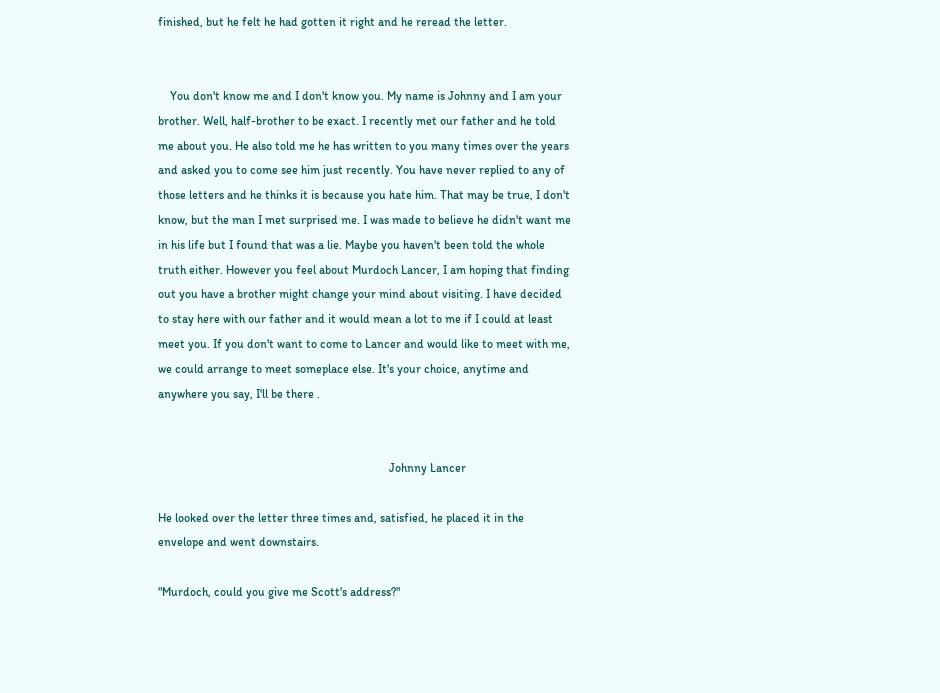finished, but he felt he had gotten it right and he reread the letter.


    You don't know me and I don't know you. My name is Johnny and I am your brother. Well, half-brother to be exact. I recently met our father and he told me about you. He also told me he has written to you many times over the years and asked you to come see him just recently. You have never replied to any of those letters and he thinks it is because you hate him. That may be true, I don't know, but the man I met surprised me. I was made to believe he didn't want me in his life but I found that was a lie. Maybe you haven't been told the whole truth either. However you feel about Murdoch Lancer, I am hoping that finding out you have a brother might change your mind about visiting. I have decided to stay here with our father and it would mean a lot to me if I could at least meet you. If you don't want to come to Lancer and would like to meet with me, we could arrange to meet someplace else. It's your choice, anytime and anywhere you say, I'll be there .


                                                                             Johnny Lancer

He looked over the letter three times and, satisfied, he placed it in the envelope and went downstairs.

"Murdoch, could you give me Scott's address?"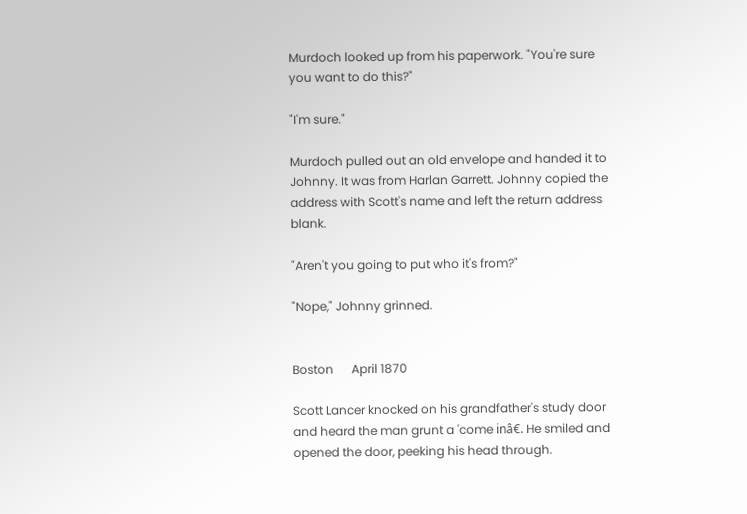Murdoch looked up from his paperwork. "You're sure you want to do this?"

"I'm sure."

Murdoch pulled out an old envelope and handed it to Johnny. It was from Harlan Garrett. Johnny copied the address with Scott's name and left the return address blank.

"Aren't you going to put who it's from?"

"Nope," Johnny grinned.


Boston      April 1870

Scott Lancer knocked on his grandfather's study door and heard the man grunt a 'come inâ€. He smiled and opened the door, peeking his head through.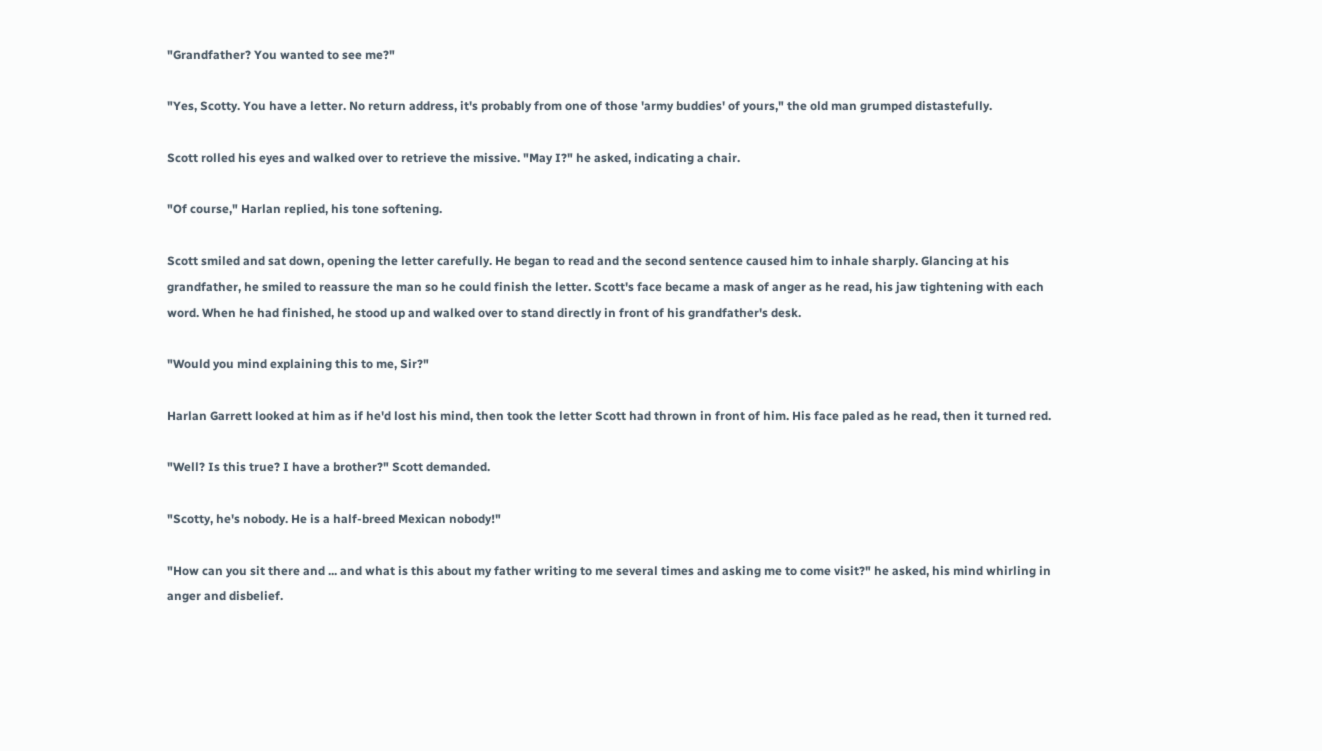"Grandfather? You wanted to see me?"

"Yes, Scotty. You have a letter. No return address, it's probably from one of those 'army buddies' of yours," the old man grumped distastefully.

Scott rolled his eyes and walked over to retrieve the missive. "May I?" he asked, indicating a chair.

"Of course," Harlan replied, his tone softening.

Scott smiled and sat down, opening the letter carefully. He began to read and the second sentence caused him to inhale sharply. Glancing at his grandfather, he smiled to reassure the man so he could finish the letter. Scott's face became a mask of anger as he read, his jaw tightening with each word. When he had finished, he stood up and walked over to stand directly in front of his grandfather's desk.

"Would you mind explaining this to me, Sir?"

Harlan Garrett looked at him as if he'd lost his mind, then took the letter Scott had thrown in front of him. His face paled as he read, then it turned red.

"Well? Is this true? I have a brother?" Scott demanded.

"Scotty, he's nobody. He is a half-breed Mexican nobody!"

"How can you sit there and ... and what is this about my father writing to me several times and asking me to come visit?" he asked, his mind whirling in anger and disbelief.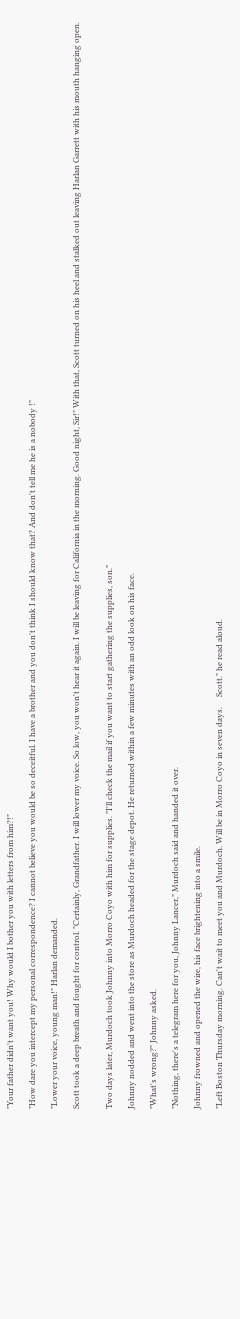"Your father didn't want you! Why would I bother you with letters from him?!"

"How dare you intercept my personal correspondence? I cannot believe you would be so deceitful. I have a brother and you don't think I should know that? And don't tell me he is a nobody !"

"Lower your voice, young man!" Harlan demanded.

Scott took a deep breath and fought for control. "Certainly, Grandfather. I will lower my voice. So low, you won't hear it again. I will be leaving for California in the morning. Good night, Sir!" With that, Scott turned on his heel and stalked out leaving Harlan Garrett with his mouth hanging open.


Two days later, Murdoch took Johnny into Morro Coyo with him for supplies. "I'll check the mail if you want to start gathering the supplies, son."

Johnny nodded and went into the store as Murdoch headed for the stage depot. He returned within a few minutes with an odd look on his face.

"What's wrong?" Johnny asked.

"Nothing, there's a telegram here for you, Johnny Lancer," Murdoch said and handed it over.

Johnny frowned and opened the wire, his face brightening into a smile.

"Left Boston Thursday morning. Can't wait to meet you and Murdoch. Will be in Morro Coyo in seven days.     Scott." he read aloud.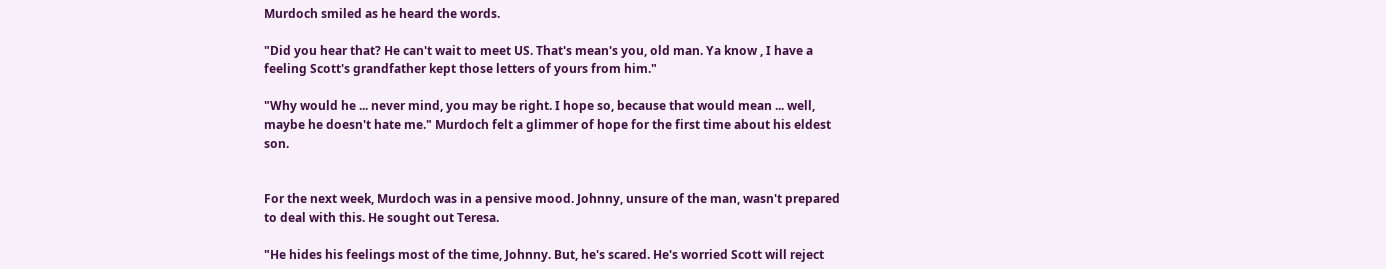Murdoch smiled as he heard the words.

"Did you hear that? He can't wait to meet US. That's mean's you, old man. Ya know , I have a feeling Scott's grandfather kept those letters of yours from him."

"Why would he ... never mind, you may be right. I hope so, because that would mean ... well, maybe he doesn't hate me." Murdoch felt a glimmer of hope for the first time about his eldest son.


For the next week, Murdoch was in a pensive mood. Johnny, unsure of the man, wasn't prepared to deal with this. He sought out Teresa.

"He hides his feelings most of the time, Johnny. But, he's scared. He's worried Scott will reject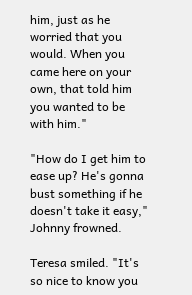him, just as he worried that you would. When you came here on your own, that told him you wanted to be with him."

"How do I get him to ease up? He's gonna bust something if he doesn't take it easy," Johnny frowned.

Teresa smiled. "It's so nice to know you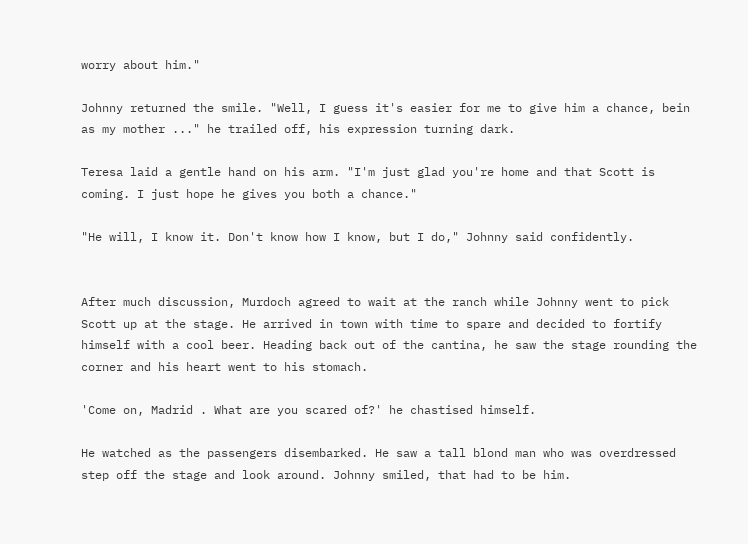worry about him."

Johnny returned the smile. "Well, I guess it's easier for me to give him a chance, bein as my mother ..." he trailed off, his expression turning dark.

Teresa laid a gentle hand on his arm. "I'm just glad you're home and that Scott is coming. I just hope he gives you both a chance."

"He will, I know it. Don't know how I know, but I do," Johnny said confidently.


After much discussion, Murdoch agreed to wait at the ranch while Johnny went to pick Scott up at the stage. He arrived in town with time to spare and decided to fortify himself with a cool beer. Heading back out of the cantina, he saw the stage rounding the corner and his heart went to his stomach.

'Come on, Madrid . What are you scared of?' he chastised himself.

He watched as the passengers disembarked. He saw a tall blond man who was overdressed step off the stage and look around. Johnny smiled, that had to be him.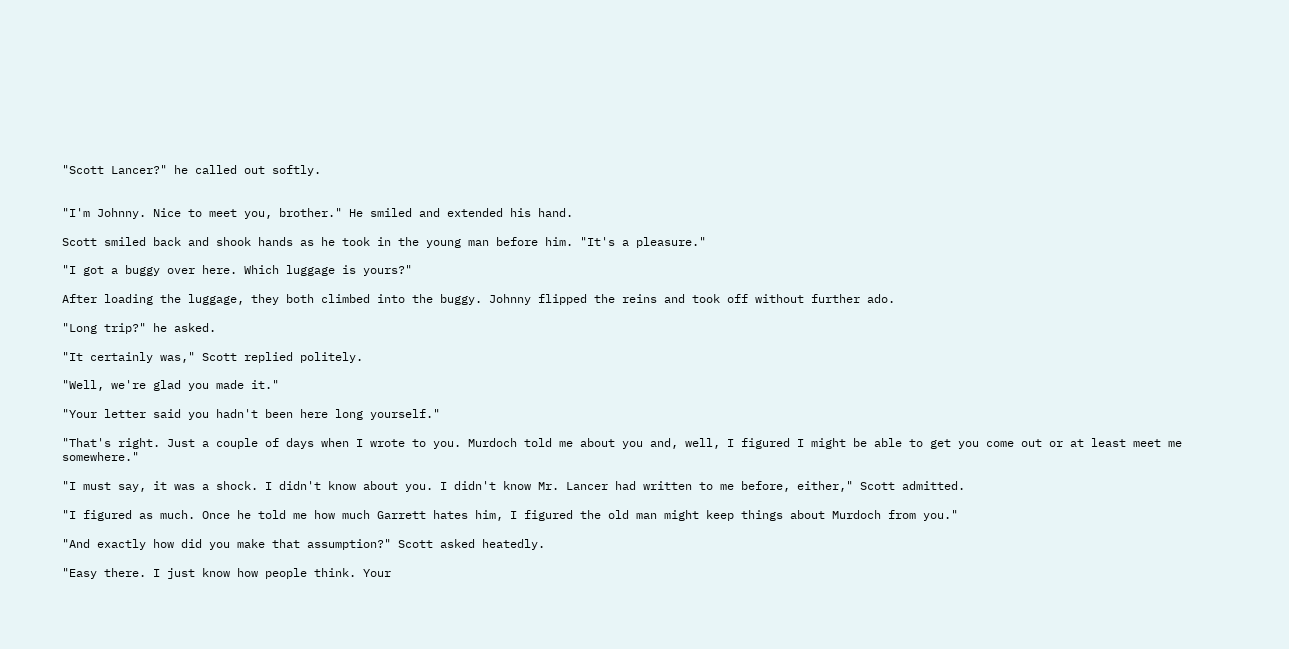"Scott Lancer?" he called out softly.


"I'm Johnny. Nice to meet you, brother." He smiled and extended his hand.

Scott smiled back and shook hands as he took in the young man before him. "It's a pleasure."

"I got a buggy over here. Which luggage is yours?"

After loading the luggage, they both climbed into the buggy. Johnny flipped the reins and took off without further ado.

"Long trip?" he asked.

"It certainly was," Scott replied politely.

"Well, we're glad you made it."

"Your letter said you hadn't been here long yourself."

"That's right. Just a couple of days when I wrote to you. Murdoch told me about you and, well, I figured I might be able to get you come out or at least meet me somewhere."

"I must say, it was a shock. I didn't know about you. I didn't know Mr. Lancer had written to me before, either," Scott admitted.

"I figured as much. Once he told me how much Garrett hates him, I figured the old man might keep things about Murdoch from you."

"And exactly how did you make that assumption?" Scott asked heatedly.

"Easy there. I just know how people think. Your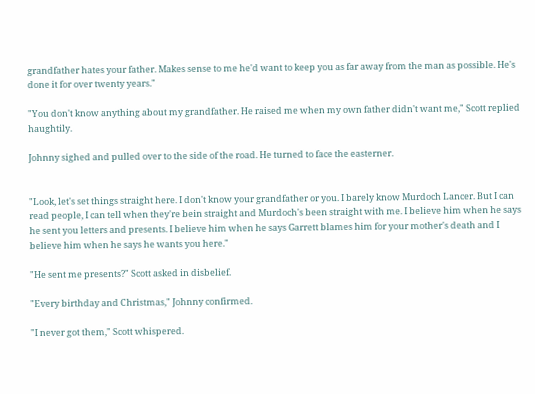grandfather hates your father. Makes sense to me he'd want to keep you as far away from the man as possible. He's done it for over twenty years."

"You don't know anything about my grandfather. He raised me when my own father didn't want me," Scott replied haughtily.

Johnny sighed and pulled over to the side of the road. He turned to face the easterner.


"Look, let's set things straight here. I don't know your grandfather or you. I barely know Murdoch Lancer. But I can read people, I can tell when they're bein straight and Murdoch's been straight with me. I believe him when he says he sent you letters and presents. I believe him when he says Garrett blames him for your mother's death and I believe him when he says he wants you here."

"He sent me presents?" Scott asked in disbelief.

"Every birthday and Christmas," Johnny confirmed.

"I never got them," Scott whispered.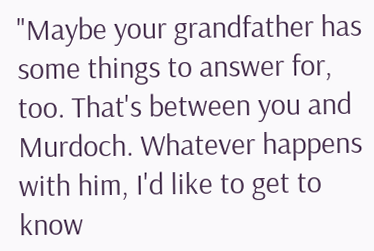"Maybe your grandfather has some things to answer for, too. That's between you and Murdoch. Whatever happens with him, I'd like to get to know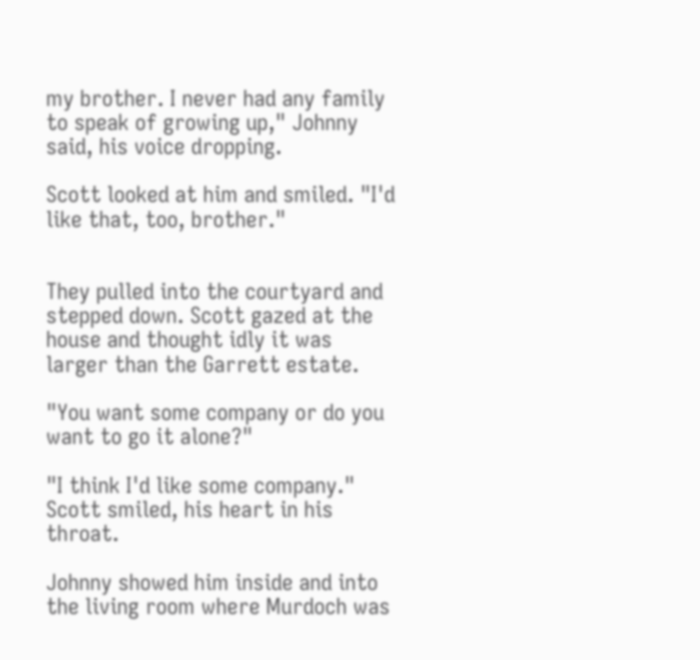my brother. I never had any family to speak of growing up," Johnny said, his voice dropping.

Scott looked at him and smiled. "I'd like that, too, brother."


They pulled into the courtyard and stepped down. Scott gazed at the house and thought idly it was larger than the Garrett estate.

"You want some company or do you want to go it alone?"

"I think I'd like some company." Scott smiled, his heart in his throat.

Johnny showed him inside and into the living room where Murdoch was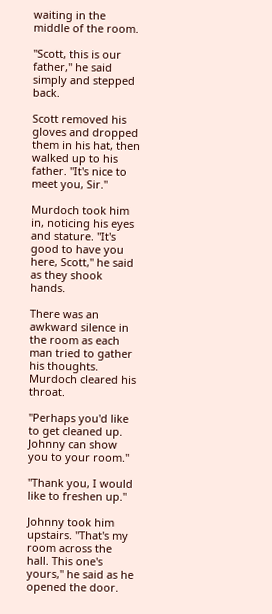waiting in the middle of the room.

"Scott, this is our father," he said simply and stepped back.

Scott removed his gloves and dropped them in his hat, then walked up to his father. "It's nice to meet you, Sir."

Murdoch took him in, noticing his eyes and stature. "It's good to have you here, Scott," he said as they shook hands.

There was an awkward silence in the room as each man tried to gather his thoughts. Murdoch cleared his throat.

"Perhaps you'd like to get cleaned up. Johnny can show you to your room."

"Thank you, I would like to freshen up."

Johnny took him upstairs. "That's my room across the hall. This one's yours," he said as he opened the door.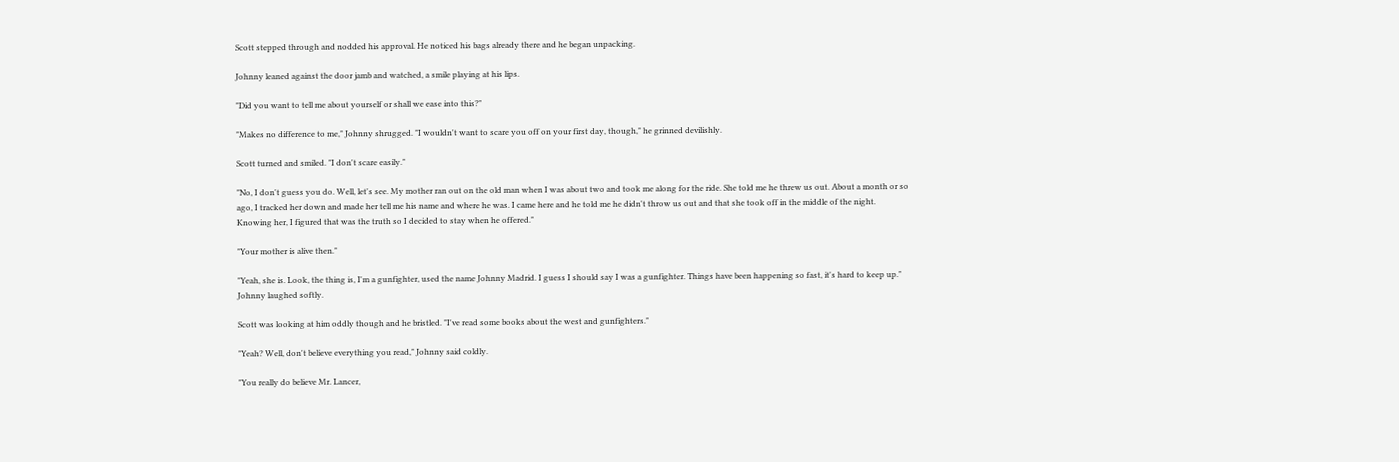Scott stepped through and nodded his approval. He noticed his bags already there and he began unpacking.

Johnny leaned against the door jamb and watched, a smile playing at his lips.

"Did you want to tell me about yourself or shall we ease into this?"

"Makes no difference to me," Johnny shrugged. "I wouldn't want to scare you off on your first day, though," he grinned devilishly.

Scott turned and smiled. "I don't scare easily."

"No, I don't guess you do. Well, let's see. My mother ran out on the old man when I was about two and took me along for the ride. She told me he threw us out. About a month or so ago, I tracked her down and made her tell me his name and where he was. I came here and he told me he didn't throw us out and that she took off in the middle of the night. Knowing her, I figured that was the truth so I decided to stay when he offered."

"Your mother is alive then."

"Yeah, she is. Look, the thing is, I'm a gunfighter, used the name Johnny Madrid. I guess I should say I was a gunfighter. Things have been happening so fast, it's hard to keep up." Johnny laughed softly.

Scott was looking at him oddly though and he bristled. "I've read some books about the west and gunfighters."

"Yeah? Well, don't believe everything you read," Johnny said coldly.

"You really do believe Mr. Lancer,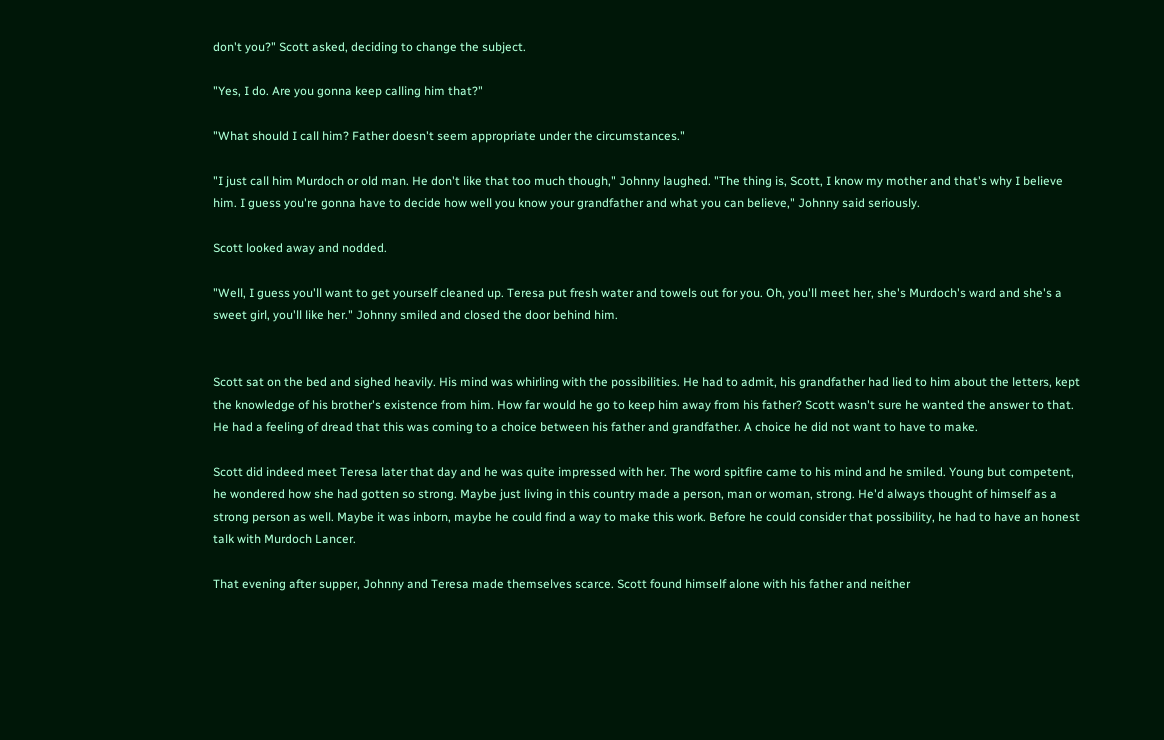don't you?" Scott asked, deciding to change the subject.

"Yes, I do. Are you gonna keep calling him that?"

"What should I call him? Father doesn't seem appropriate under the circumstances."

"I just call him Murdoch or old man. He don't like that too much though," Johnny laughed. "The thing is, Scott, I know my mother and that's why I believe him. I guess you're gonna have to decide how well you know your grandfather and what you can believe," Johnny said seriously.

Scott looked away and nodded.

"Well, I guess you'll want to get yourself cleaned up. Teresa put fresh water and towels out for you. Oh, you'll meet her, she's Murdoch's ward and she's a sweet girl, you'll like her." Johnny smiled and closed the door behind him.


Scott sat on the bed and sighed heavily. His mind was whirling with the possibilities. He had to admit, his grandfather had lied to him about the letters, kept the knowledge of his brother's existence from him. How far would he go to keep him away from his father? Scott wasn't sure he wanted the answer to that. He had a feeling of dread that this was coming to a choice between his father and grandfather. A choice he did not want to have to make.

Scott did indeed meet Teresa later that day and he was quite impressed with her. The word spitfire came to his mind and he smiled. Young but competent, he wondered how she had gotten so strong. Maybe just living in this country made a person, man or woman, strong. He'd always thought of himself as a strong person as well. Maybe it was inborn, maybe he could find a way to make this work. Before he could consider that possibility, he had to have an honest talk with Murdoch Lancer.

That evening after supper, Johnny and Teresa made themselves scarce. Scott found himself alone with his father and neither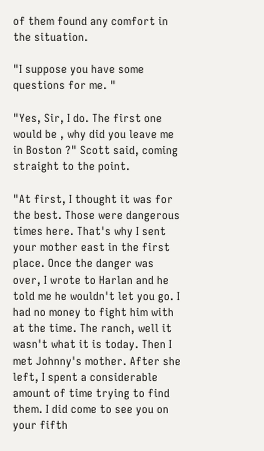of them found any comfort in the situation.

"I suppose you have some questions for me. "

"Yes, Sir, I do. The first one would be , why did you leave me in Boston ?" Scott said, coming straight to the point.

"At first, I thought it was for the best. Those were dangerous times here. That's why I sent your mother east in the first place. Once the danger was over, I wrote to Harlan and he told me he wouldn't let you go. I had no money to fight him with at the time. The ranch, well it wasn't what it is today. Then I met Johnny's mother. After she left, I spent a considerable amount of time trying to find them. I did come to see you on your fifth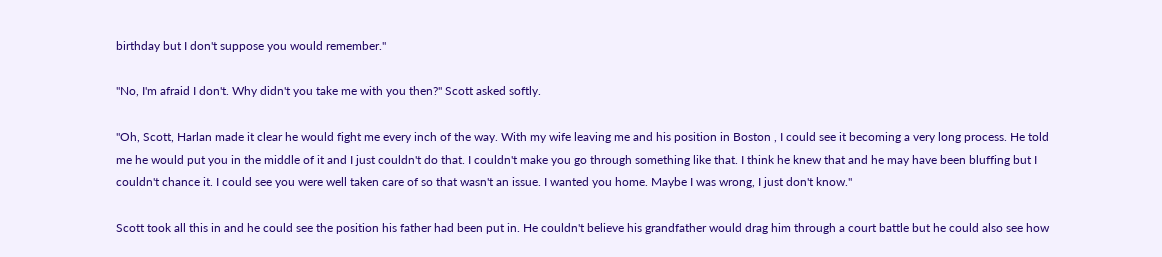birthday but I don't suppose you would remember."

"No, I'm afraid I don't. Why didn't you take me with you then?" Scott asked softly.

"Oh, Scott, Harlan made it clear he would fight me every inch of the way. With my wife leaving me and his position in Boston , I could see it becoming a very long process. He told me he would put you in the middle of it and I just couldn't do that. I couldn't make you go through something like that. I think he knew that and he may have been bluffing but I couldn't chance it. I could see you were well taken care of so that wasn't an issue. I wanted you home. Maybe I was wrong, I just don't know."

Scott took all this in and he could see the position his father had been put in. He couldn't believe his grandfather would drag him through a court battle but he could also see how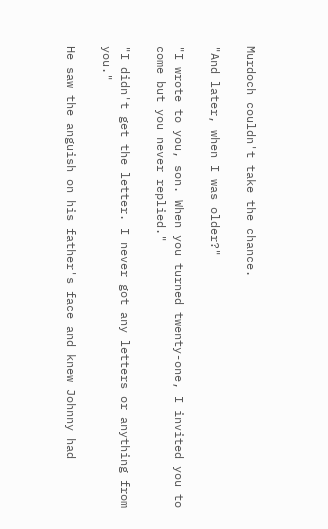Murdoch couldn't take the chance.

"And later, when I was older?"

"I wrote to you, son. When you turned twenty-one, I invited you to come but you never replied."

"I didn't get the letter. I never got any letters or anything from you."

He saw the anguish on his father's face and knew Johnny had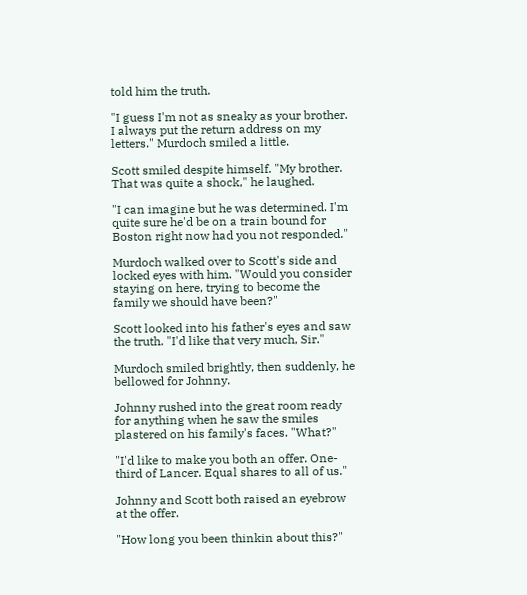told him the truth.

"I guess I'm not as sneaky as your brother. I always put the return address on my letters." Murdoch smiled a little.

Scott smiled despite himself. "My brother. That was quite a shock," he laughed.

"I can imagine but he was determined. I'm quite sure he'd be on a train bound for Boston right now had you not responded."

Murdoch walked over to Scott's side and locked eyes with him. "Would you consider staying on here, trying to become the family we should have been?"

Scott looked into his father's eyes and saw the truth. "I'd like that very much, Sir."

Murdoch smiled brightly, then suddenly, he bellowed for Johnny.

Johnny rushed into the great room ready for anything when he saw the smiles plastered on his family's faces. "What?"

"I'd like to make you both an offer. One-third of Lancer. Equal shares to all of us."

Johnny and Scott both raised an eyebrow at the offer.

"How long you been thinkin about this?"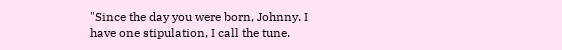"Since the day you were born, Johnny. I have one stipulation, I call the tune.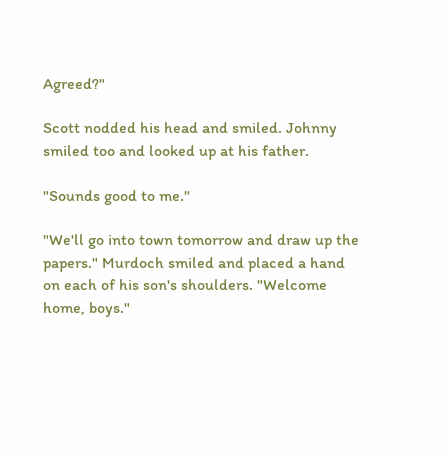Agreed?"

Scott nodded his head and smiled. Johnny smiled too and looked up at his father.

"Sounds good to me."

"We'll go into town tomorrow and draw up the papers." Murdoch smiled and placed a hand on each of his son's shoulders. "Welcome home, boys."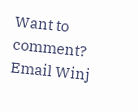Want to comment? Email Winj